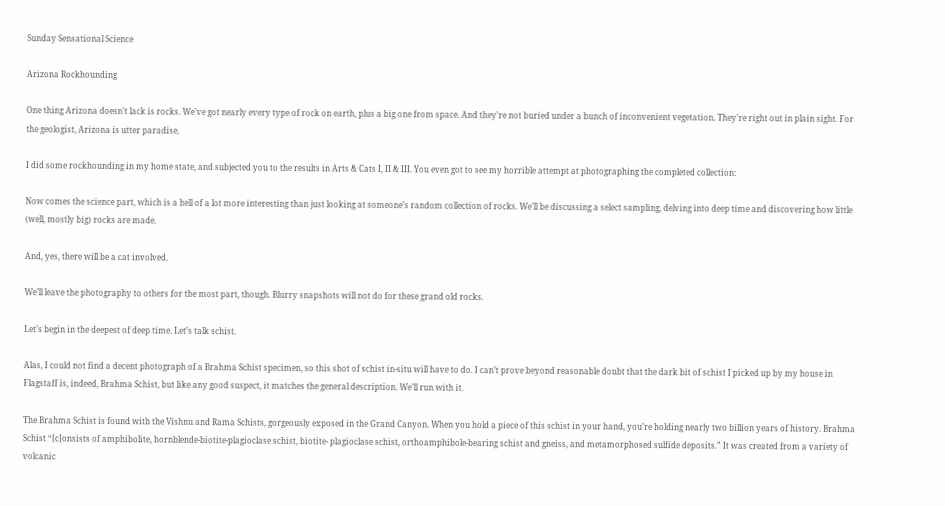Sunday Sensational Science

Arizona Rockhounding

One thing Arizona doesn’t lack is rocks. We’ve got nearly every type of rock on earth, plus a big one from space. And they’re not buried under a bunch of inconvenient vegetation. They’re right out in plain sight. For the geologist, Arizona is utter paradise.

I did some rockhounding in my home state, and subjected you to the results in Arts & Cats I, II & III. You even got to see my horrible attempt at photographing the completed collection:

Now comes the science part, which is a hell of a lot more interesting than just looking at someone’s random collection of rocks. We’ll be discussing a select sampling, delving into deep time and discovering how little (well, mostly big) rocks are made.

And, yes, there will be a cat involved.

We’ll leave the photography to others for the most part, though. Blurry snapshots will not do for these grand old rocks.

Let’s begin in the deepest of deep time. Let’s talk schist.

Alas, I could not find a decent photograph of a Brahma Schist specimen, so this shot of schist in-situ will have to do. I can’t prove beyond reasonable doubt that the dark bit of schist I picked up by my house in Flagstaff is, indeed, Brahma Schist, but like any good suspect, it matches the general description. We’ll run with it.

The Brahma Schist is found with the Vishnu and Rama Schists, gorgeously exposed in the Grand Canyon. When you hold a piece of this schist in your hand, you’re holding nearly two billion years of history. Brahma Schist “[c]onsists of amphibolite, hornblende-biotite-plagioclase schist, biotite- plagioclase schist, orthoamphibole-bearing schist and gneiss, and metamorphosed sulfide deposits.” It was created from a variety of volcanic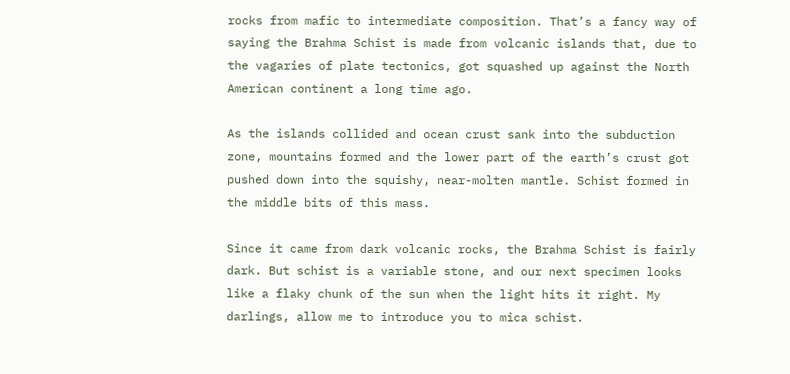rocks from mafic to intermediate composition. That’s a fancy way of saying the Brahma Schist is made from volcanic islands that, due to the vagaries of plate tectonics, got squashed up against the North American continent a long time ago.

As the islands collided and ocean crust sank into the subduction zone, mountains formed and the lower part of the earth’s crust got pushed down into the squishy, near-molten mantle. Schist formed in the middle bits of this mass.

Since it came from dark volcanic rocks, the Brahma Schist is fairly dark. But schist is a variable stone, and our next specimen looks like a flaky chunk of the sun when the light hits it right. My darlings, allow me to introduce you to mica schist.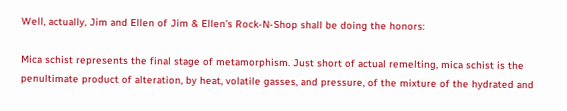Well, actually, Jim and Ellen of Jim & Ellen’s Rock-N-Shop shall be doing the honors:

Mica schist represents the final stage of metamorphism. Just short of actual remelting, mica schist is the penultimate product of alteration, by heat, volatile gasses, and pressure, of the mixture of the hydrated and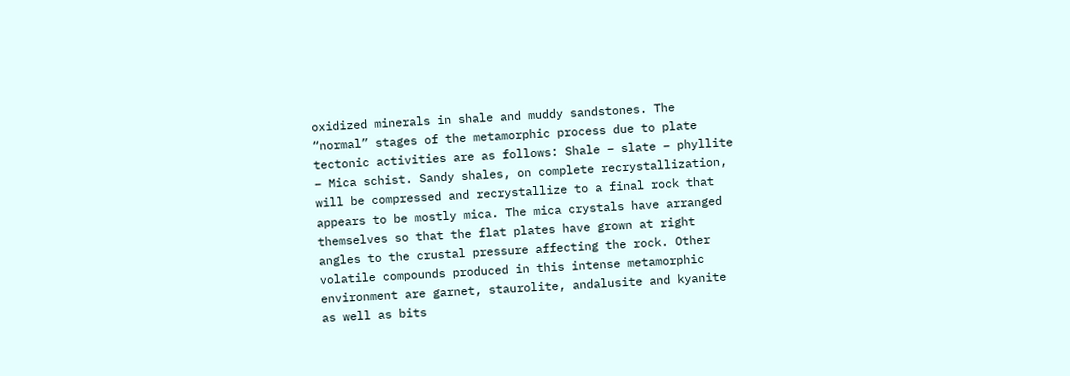oxidized minerals in shale and muddy sandstones. The “normal” stages of the metamorphic process due to plate tectonic activities are as follows: Shale – slate – phyllite – Mica schist. Sandy shales, on complete recrystallization, will be compressed and recrystallize to a final rock that appears to be mostly mica. The mica crystals have arranged themselves so that the flat plates have grown at right angles to the crustal pressure affecting the rock. Other volatile compounds produced in this intense metamorphic environment are garnet, staurolite, andalusite and kyanite as well as bits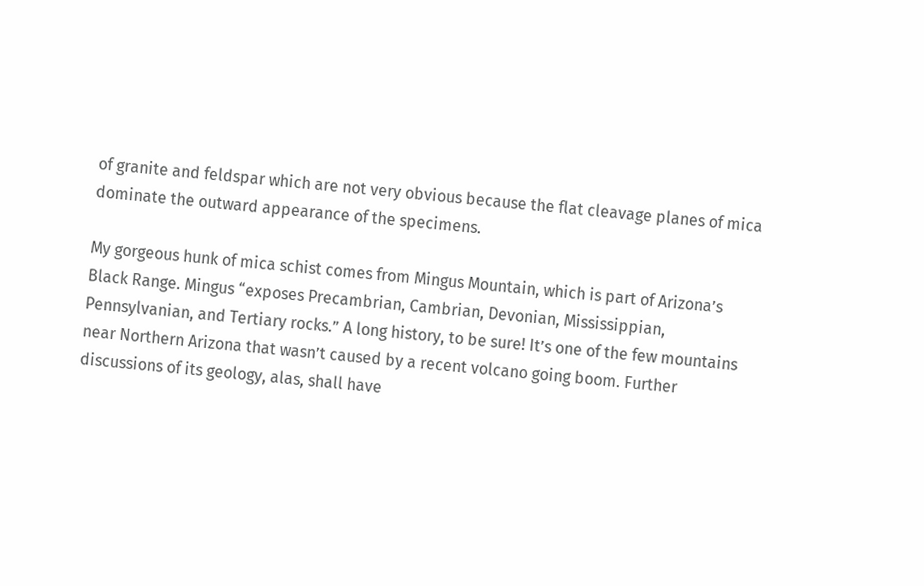of granite and feldspar which are not very obvious because the flat cleavage planes of mica dominate the outward appearance of the specimens.

My gorgeous hunk of mica schist comes from Mingus Mountain, which is part of Arizona’s Black Range. Mingus “exposes Precambrian, Cambrian, Devonian, Mississippian, Pennsylvanian, and Tertiary rocks.” A long history, to be sure! It’s one of the few mountains near Northern Arizona that wasn’t caused by a recent volcano going boom. Further discussions of its geology, alas, shall have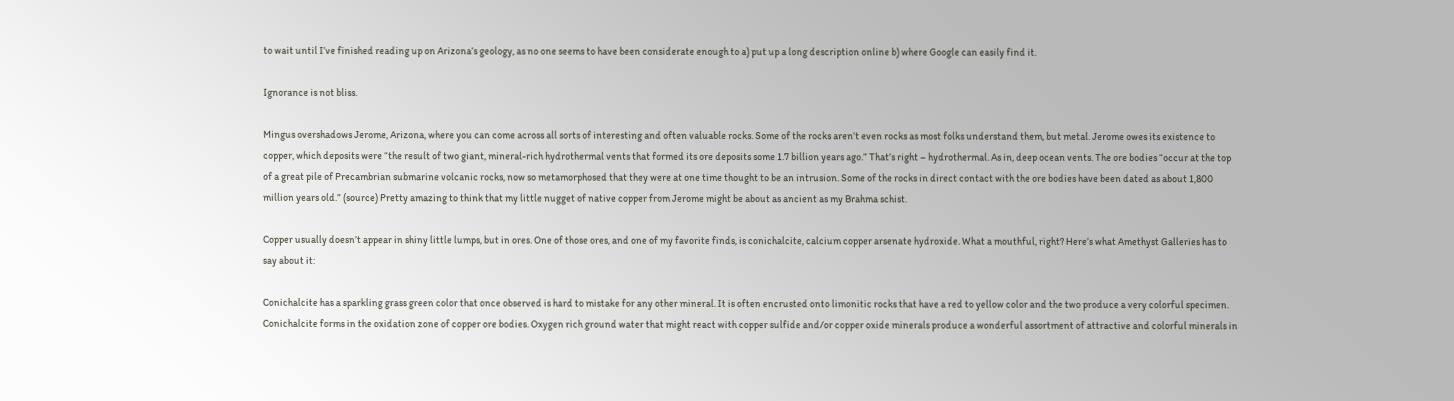to wait until I’ve finished reading up on Arizona’s geology, as no one seems to have been considerate enough to a) put up a long description online b) where Google can easily find it.

Ignorance is not bliss.

Mingus overshadows Jerome, Arizona, where you can come across all sorts of interesting and often valuable rocks. Some of the rocks aren’t even rocks as most folks understand them, but metal. Jerome owes its existence to copper, which deposits were “the result of two giant, mineral-rich hydrothermal vents that formed its ore deposits some 1.7 billion years ago.” That’s right – hydrothermal. As in, deep ocean vents. The ore bodies “occur at the top of a great pile of Precambrian submarine volcanic rocks, now so metamorphosed that they were at one time thought to be an intrusion. Some of the rocks in direct contact with the ore bodies have been dated as about 1,800 million years old.” (source) Pretty amazing to think that my little nugget of native copper from Jerome might be about as ancient as my Brahma schist.

Copper usually doesn’t appear in shiny little lumps, but in ores. One of those ores, and one of my favorite finds, is conichalcite, calcium copper arsenate hydroxide. What a mouthful, right? Here’s what Amethyst Galleries has to say about it:

Conichalcite has a sparkling grass green color that once observed is hard to mistake for any other mineral. It is often encrusted onto limonitic rocks that have a red to yellow color and the two produce a very colorful specimen. Conichalcite forms in the oxidation zone of copper ore bodies. Oxygen rich ground water that might react with copper sulfide and/or copper oxide minerals produce a wonderful assortment of attractive and colorful minerals in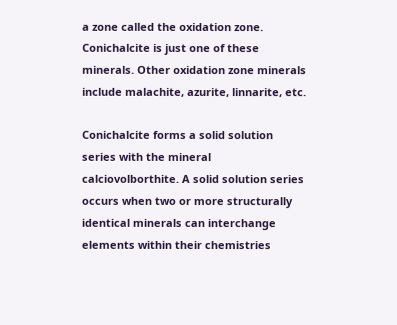a zone called the oxidation zone. Conichalcite is just one of these minerals. Other oxidation zone minerals include malachite, azurite, linnarite, etc.

Conichalcite forms a solid solution series with the mineral calciovolborthite. A solid solution series occurs when two or more structurally identical minerals can interchange elements within their chemistries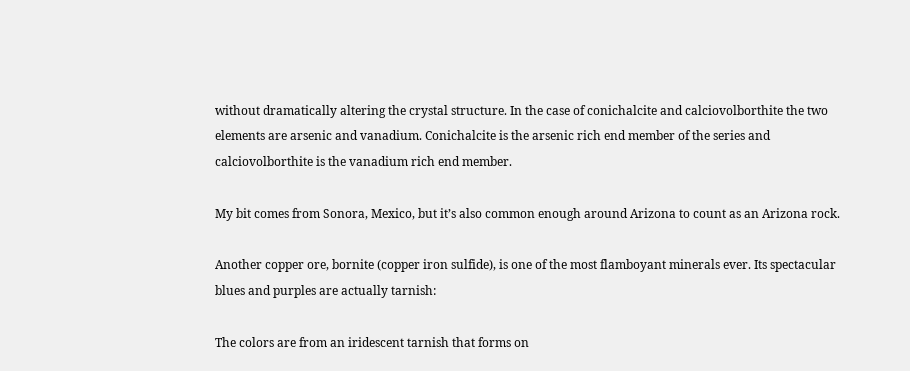without dramatically altering the crystal structure. In the case of conichalcite and calciovolborthite the two elements are arsenic and vanadium. Conichalcite is the arsenic rich end member of the series and calciovolborthite is the vanadium rich end member.

My bit comes from Sonora, Mexico, but it’s also common enough around Arizona to count as an Arizona rock.

Another copper ore, bornite (copper iron sulfide), is one of the most flamboyant minerals ever. Its spectacular blues and purples are actually tarnish:

The colors are from an iridescent tarnish that forms on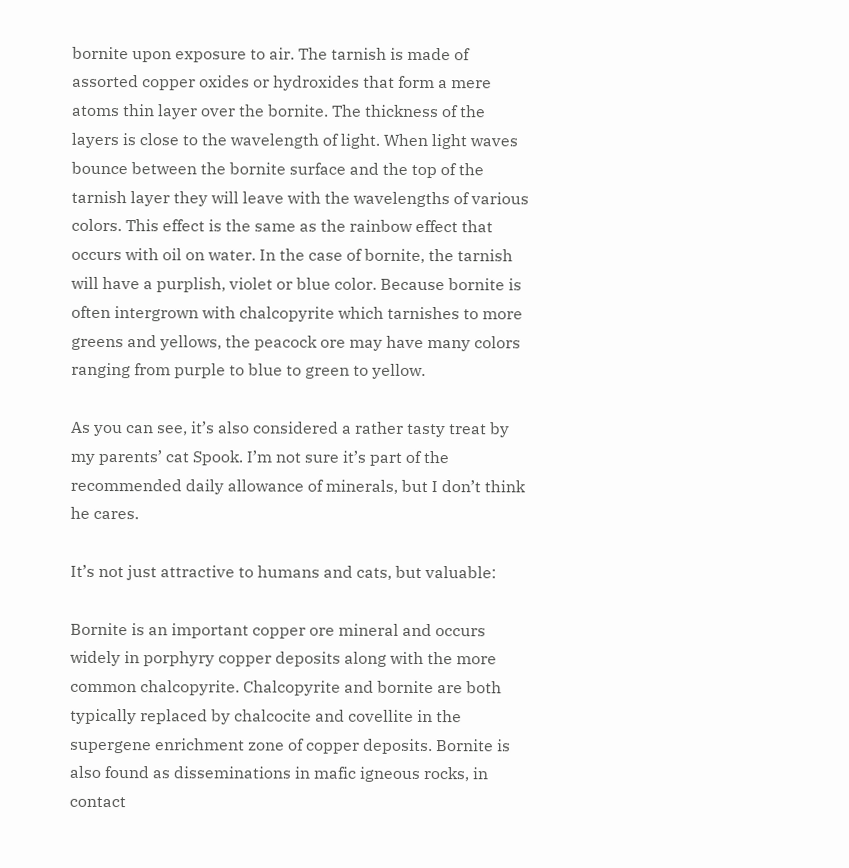bornite upon exposure to air. The tarnish is made of assorted copper oxides or hydroxides that form a mere atoms thin layer over the bornite. The thickness of the layers is close to the wavelength of light. When light waves bounce between the bornite surface and the top of the tarnish layer they will leave with the wavelengths of various colors. This effect is the same as the rainbow effect that occurs with oil on water. In the case of bornite, the tarnish will have a purplish, violet or blue color. Because bornite is often intergrown with chalcopyrite which tarnishes to more greens and yellows, the peacock ore may have many colors ranging from purple to blue to green to yellow.

As you can see, it’s also considered a rather tasty treat by my parents’ cat Spook. I’m not sure it’s part of the recommended daily allowance of minerals, but I don’t think he cares.

It’s not just attractive to humans and cats, but valuable:

Bornite is an important copper ore mineral and occurs widely in porphyry copper deposits along with the more common chalcopyrite. Chalcopyrite and bornite are both typically replaced by chalcocite and covellite in the supergene enrichment zone of copper deposits. Bornite is also found as disseminations in mafic igneous rocks, in contact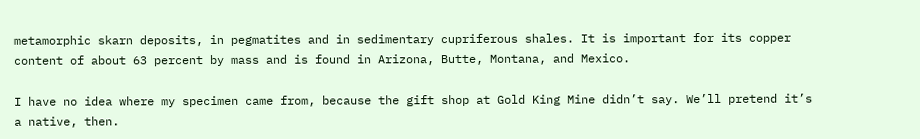metamorphic skarn deposits, in pegmatites and in sedimentary cupriferous shales. It is important for its copper content of about 63 percent by mass and is found in Arizona, Butte, Montana, and Mexico.

I have no idea where my specimen came from, because the gift shop at Gold King Mine didn’t say. We’ll pretend it’s a native, then.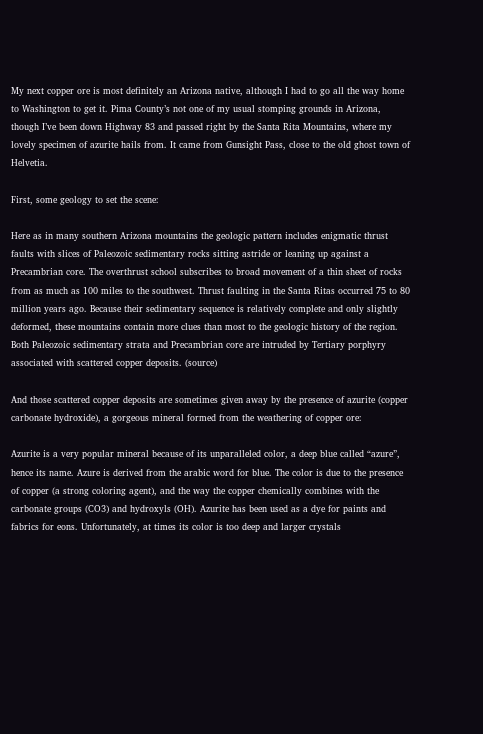My next copper ore is most definitely an Arizona native, although I had to go all the way home to Washington to get it. Pima County’s not one of my usual stomping grounds in Arizona, though I’ve been down Highway 83 and passed right by the Santa Rita Mountains, where my lovely specimen of azurite hails from. It came from Gunsight Pass, close to the old ghost town of Helvetia.

First, some geology to set the scene:

Here as in many southern Arizona mountains the geologic pattern includes enigmatic thrust faults with slices of Paleozoic sedimentary rocks sitting astride or leaning up against a Precambrian core. The overthrust school subscribes to broad movement of a thin sheet of rocks from as much as 100 miles to the southwest. Thrust faulting in the Santa Ritas occurred 75 to 80 million years ago. Because their sedimentary sequence is relatively complete and only slightly deformed, these mountains contain more clues than most to the geologic history of the region. Both Paleozoic sedimentary strata and Precambrian core are intruded by Tertiary porphyry associated with scattered copper deposits. (source)

And those scattered copper deposits are sometimes given away by the presence of azurite (copper carbonate hydroxide), a gorgeous mineral formed from the weathering of copper ore:

Azurite is a very popular mineral because of its unparalleled color, a deep blue called “azure”, hence its name. Azure is derived from the arabic word for blue. The color is due to the presence of copper (a strong coloring agent), and the way the copper chemically combines with the carbonate groups (CO3) and hydroxyls (OH). Azurite has been used as a dye for paints and fabrics for eons. Unfortunately, at times its color is too deep and larger crystals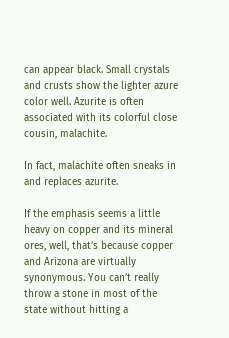can appear black. Small crystals and crusts show the lighter azure color well. Azurite is often associated with its colorful close cousin, malachite.

In fact, malachite often sneaks in and replaces azurite.

If the emphasis seems a little heavy on copper and its mineral ores, well, that’s because copper and Arizona are virtually synonymous. You can’t really throw a stone in most of the state without hitting a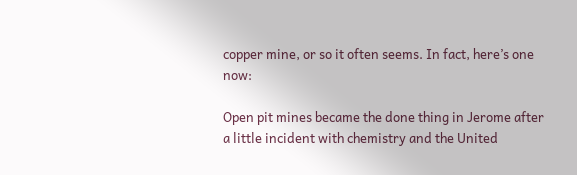copper mine, or so it often seems. In fact, here’s one now:

Open pit mines became the done thing in Jerome after a little incident with chemistry and the United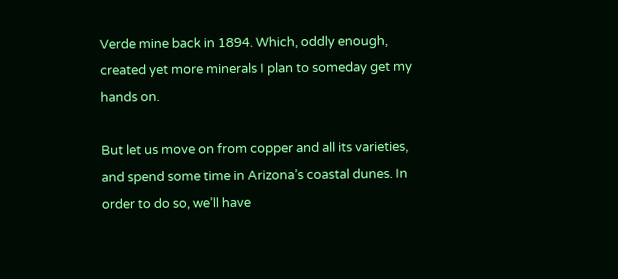Verde mine back in 1894. Which, oddly enough, created yet more minerals I plan to someday get my hands on.

But let us move on from copper and all its varieties, and spend some time in Arizona’s coastal dunes. In order to do so, we’ll have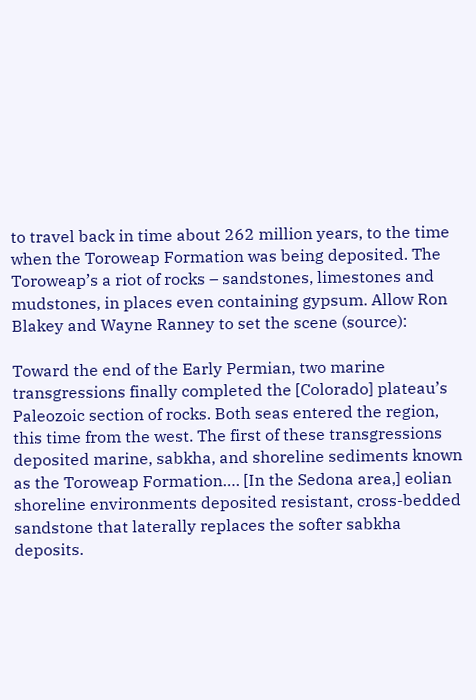to travel back in time about 262 million years, to the time when the Toroweap Formation was being deposited. The Toroweap’s a riot of rocks – sandstones, limestones and mudstones, in places even containing gypsum. Allow Ron Blakey and Wayne Ranney to set the scene (source):

Toward the end of the Early Permian, two marine transgressions finally completed the [Colorado] plateau’s Paleozoic section of rocks. Both seas entered the region, this time from the west. The first of these transgressions deposited marine, sabkha, and shoreline sediments known as the Toroweap Formation…. [In the Sedona area,] eolian shoreline environments deposited resistant, cross-bedded sandstone that laterally replaces the softer sabkha deposits.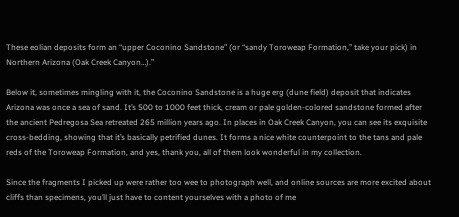These eolian deposits form an “upper Coconino Sandstone” (or “sandy Toroweap Formation,” take your pick) in Northern Arizona (Oak Creek Canyon…).”

Below it, sometimes mingling with it, the Coconino Sandstone is a huge erg (dune field) deposit that indicates Arizona was once a sea of sand. It’s 500 to 1000 feet thick, cream or pale golden-colored sandstone formed after the ancient Pedregosa Sea retreated 265 million years ago. In places in Oak Creek Canyon, you can see its exquisite cross-bedding, showing that it’s basically petrified dunes. It forms a nice white counterpoint to the tans and pale reds of the Toroweap Formation, and yes, thank you, all of them look wonderful in my collection.

Since the fragments I picked up were rather too wee to photograph well, and online sources are more excited about cliffs than specimens, you’ll just have to content yourselves with a photo of me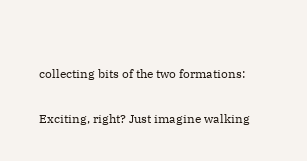collecting bits of the two formations:

Exciting, right? Just imagine walking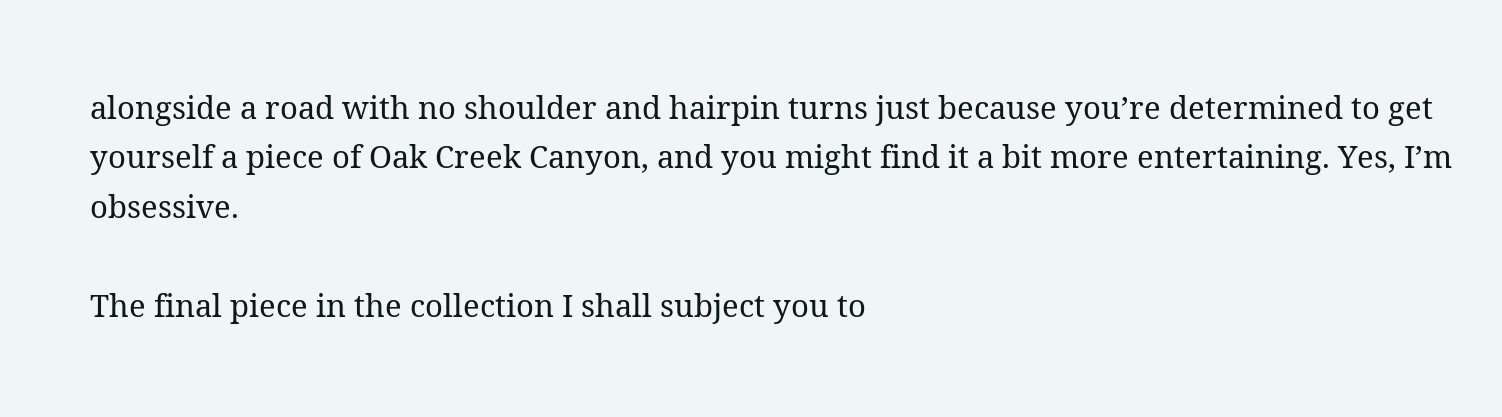alongside a road with no shoulder and hairpin turns just because you’re determined to get yourself a piece of Oak Creek Canyon, and you might find it a bit more entertaining. Yes, I’m obsessive.

The final piece in the collection I shall subject you to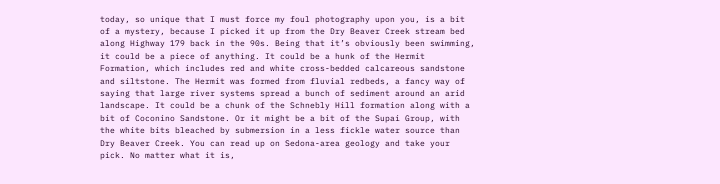today, so unique that I must force my foul photography upon you, is a bit of a mystery, because I picked it up from the Dry Beaver Creek stream bed along Highway 179 back in the 90s. Being that it’s obviously been swimming, it could be a piece of anything. It could be a hunk of the Hermit Formation, which includes red and white cross-bedded calcareous sandstone and siltstone. The Hermit was formed from fluvial redbeds, a fancy way of saying that large river systems spread a bunch of sediment around an arid landscape. It could be a chunk of the Schnebly Hill formation along with a bit of Coconino Sandstone. Or it might be a bit of the Supai Group, with the white bits bleached by submersion in a less fickle water source than Dry Beaver Creek. You can read up on Sedona-area geology and take your pick. No matter what it is,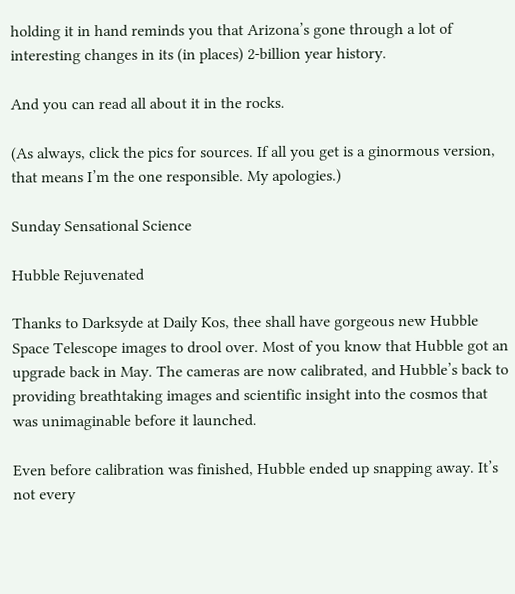holding it in hand reminds you that Arizona’s gone through a lot of interesting changes in its (in places) 2-billion year history.

And you can read all about it in the rocks.

(As always, click the pics for sources. If all you get is a ginormous version, that means I’m the one responsible. My apologies.)

Sunday Sensational Science

Hubble Rejuvenated

Thanks to Darksyde at Daily Kos, thee shall have gorgeous new Hubble Space Telescope images to drool over. Most of you know that Hubble got an upgrade back in May. The cameras are now calibrated, and Hubble’s back to providing breathtaking images and scientific insight into the cosmos that was unimaginable before it launched.

Even before calibration was finished, Hubble ended up snapping away. It’s not every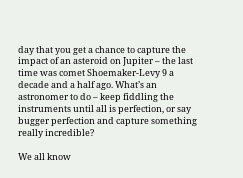day that you get a chance to capture the impact of an asteroid on Jupiter – the last time was comet Shoemaker-Levy 9 a decade and a half ago. What’s an astronomer to do – keep fiddling the instruments until all is perfection, or say bugger perfection and capture something really incredible?

We all know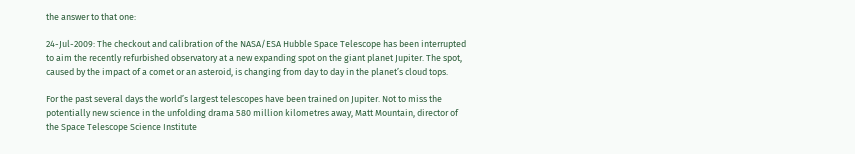the answer to that one:

24-Jul-2009: The checkout and calibration of the NASA/ESA Hubble Space Telescope has been interrupted to aim the recently refurbished observatory at a new expanding spot on the giant planet Jupiter. The spot, caused by the impact of a comet or an asteroid, is changing from day to day in the planet’s cloud tops.

For the past several days the world’s largest telescopes have been trained on Jupiter. Not to miss the potentially new science in the unfolding drama 580 million kilometres away, Matt Mountain, director of the Space Telescope Science Institute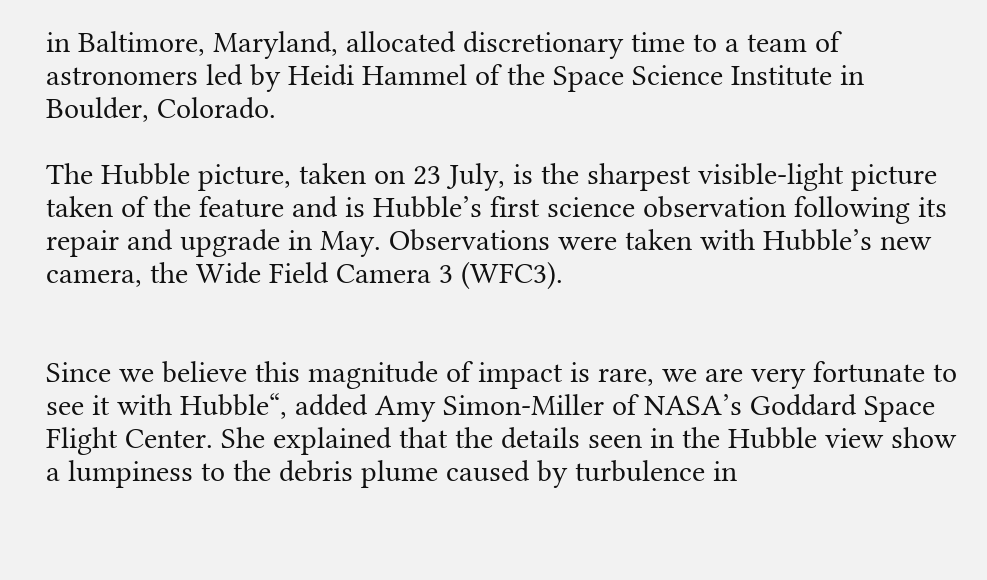in Baltimore, Maryland, allocated discretionary time to a team of astronomers led by Heidi Hammel of the Space Science Institute in Boulder, Colorado.

The Hubble picture, taken on 23 July, is the sharpest visible-light picture taken of the feature and is Hubble’s first science observation following its repair and upgrade in May. Observations were taken with Hubble’s new camera, the Wide Field Camera 3 (WFC3).


Since we believe this magnitude of impact is rare, we are very fortunate to see it with Hubble“, added Amy Simon-Miller of NASA’s Goddard Space Flight Center. She explained that the details seen in the Hubble view show a lumpiness to the debris plume caused by turbulence in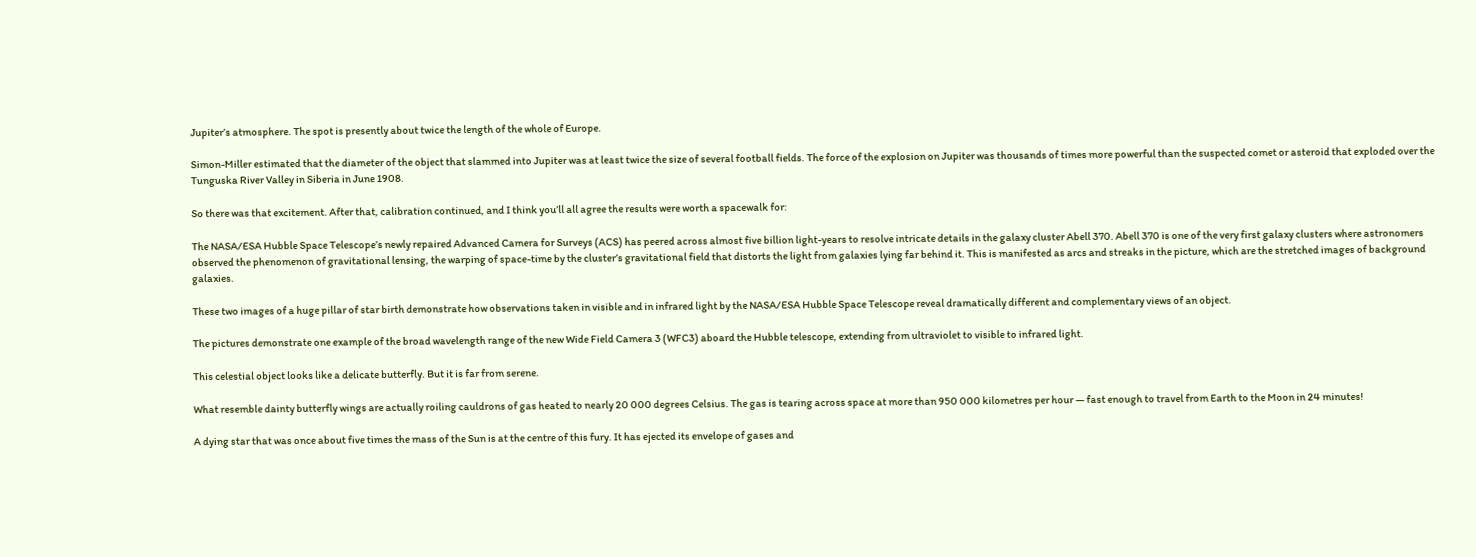Jupiter’s atmosphere. The spot is presently about twice the length of the whole of Europe.

Simon-Miller estimated that the diameter of the object that slammed into Jupiter was at least twice the size of several football fields. The force of the explosion on Jupiter was thousands of times more powerful than the suspected comet or asteroid that exploded over the Tunguska River Valley in Siberia in June 1908.

So there was that excitement. After that, calibration continued, and I think you’ll all agree the results were worth a spacewalk for:

The NASA/ESA Hubble Space Telescope’s newly repaired Advanced Camera for Surveys (ACS) has peered across almost five billion light-years to resolve intricate details in the galaxy cluster Abell 370. Abell 370 is one of the very first galaxy clusters where astronomers observed the phenomenon of gravitational lensing, the warping of space-time by the cluster’s gravitational field that distorts the light from galaxies lying far behind it. This is manifested as arcs and streaks in the picture, which are the stretched images of background galaxies.

These two images of a huge pillar of star birth demonstrate how observations taken in visible and in infrared light by the NASA/ESA Hubble Space Telescope reveal dramatically different and complementary views of an object.

The pictures demonstrate one example of the broad wavelength range of the new Wide Field Camera 3 (WFC3) aboard the Hubble telescope, extending from ultraviolet to visible to infrared light.

This celestial object looks like a delicate butterfly. But it is far from serene.

What resemble dainty butterfly wings are actually roiling cauldrons of gas heated to nearly 20 000 degrees Celsius. The gas is tearing across space at more than 950 000 kilometres per hour — fast enough to travel from Earth to the Moon in 24 minutes!

A dying star that was once about five times the mass of the Sun is at the centre of this fury. It has ejected its envelope of gases and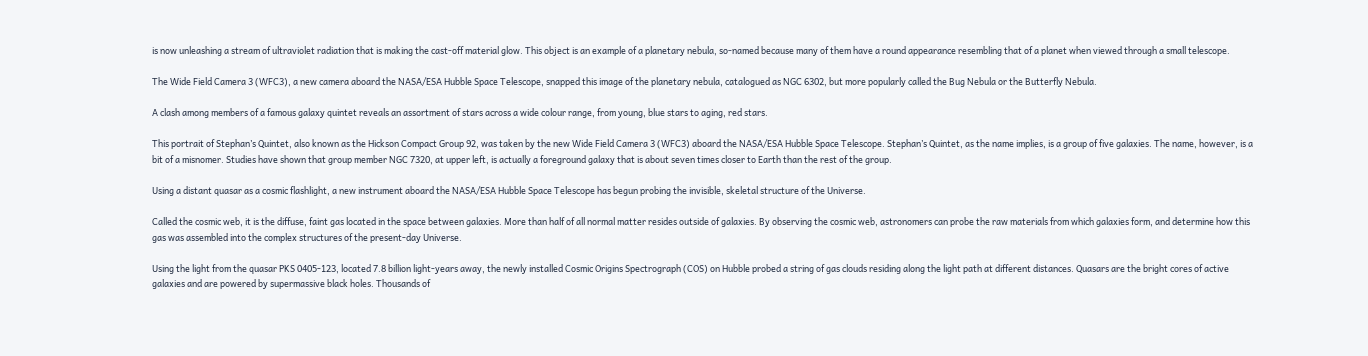is now unleashing a stream of ultraviolet radiation that is making the cast-off material glow. This object is an example of a planetary nebula, so-named because many of them have a round appearance resembling that of a planet when viewed through a small telescope.

The Wide Field Camera 3 (WFC3), a new camera aboard the NASA/ESA Hubble Space Telescope, snapped this image of the planetary nebula, catalogued as NGC 6302, but more popularly called the Bug Nebula or the Butterfly Nebula.

A clash among members of a famous galaxy quintet reveals an assortment of stars across a wide colour range, from young, blue stars to aging, red stars.

This portrait of Stephan’s Quintet, also known as the Hickson Compact Group 92, was taken by the new Wide Field Camera 3 (WFC3) aboard the NASA/ESA Hubble Space Telescope. Stephan’s Quintet, as the name implies, is a group of five galaxies. The name, however, is a bit of a misnomer. Studies have shown that group member NGC 7320, at upper left, is actually a foreground galaxy that is about seven times closer to Earth than the rest of the group.

Using a distant quasar as a cosmic flashlight, a new instrument aboard the NASA/ESA Hubble Space Telescope has begun probing the invisible, skeletal structure of the Universe.

Called the cosmic web, it is the diffuse, faint gas located in the space between galaxies. More than half of all normal matter resides outside of galaxies. By observing the cosmic web, astronomers can probe the raw materials from which galaxies form, and determine how this gas was assembled into the complex structures of the present-day Universe.

Using the light from the quasar PKS 0405-123, located 7.8 billion light-years away, the newly installed Cosmic Origins Spectrograph (COS) on Hubble probed a string of gas clouds residing along the light path at different distances. Quasars are the bright cores of active galaxies and are powered by supermassive black holes. Thousands of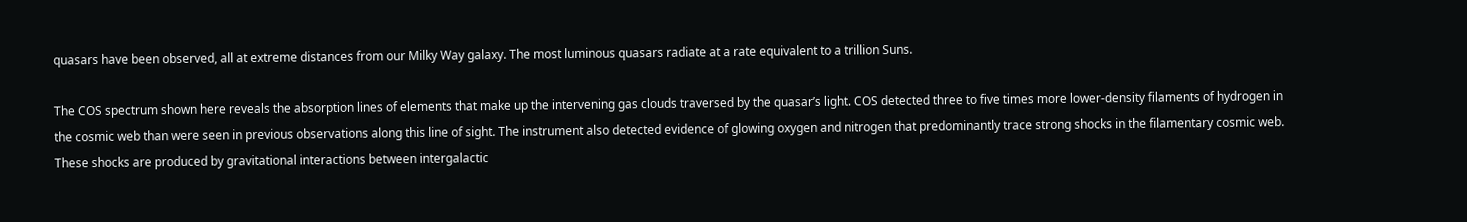quasars have been observed, all at extreme distances from our Milky Way galaxy. The most luminous quasars radiate at a rate equivalent to a trillion Suns.

The COS spectrum shown here reveals the absorption lines of elements that make up the intervening gas clouds traversed by the quasar’s light. COS detected three to five times more lower-density filaments of hydrogen in the cosmic web than were seen in previous observations along this line of sight. The instrument also detected evidence of glowing oxygen and nitrogen that predominantly trace strong shocks in the filamentary cosmic web. These shocks are produced by gravitational interactions between intergalactic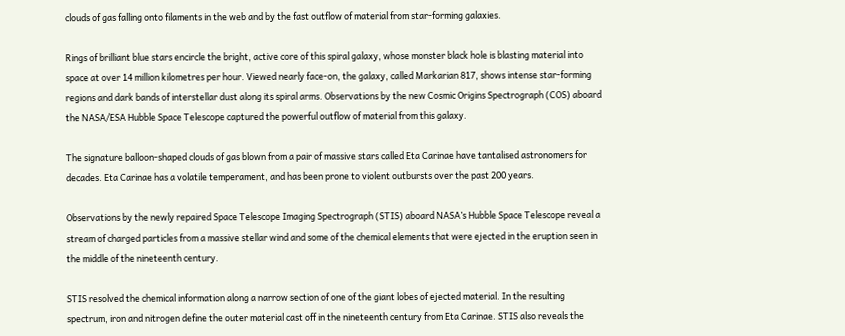clouds of gas falling onto filaments in the web and by the fast outflow of material from star-forming galaxies.

Rings of brilliant blue stars encircle the bright, active core of this spiral galaxy, whose monster black hole is blasting material into space at over 14 million kilometres per hour. Viewed nearly face-on, the galaxy, called Markarian 817, shows intense star-forming regions and dark bands of interstellar dust along its spiral arms. Observations by the new Cosmic Origins Spectrograph (COS) aboard the NASA/ESA Hubble Space Telescope captured the powerful outflow of material from this galaxy.

The signature balloon-shaped clouds of gas blown from a pair of massive stars called Eta Carinae have tantalised astronomers for decades. Eta Carinae has a volatile temperament, and has been prone to violent outbursts over the past 200 years.

Observations by the newly repaired Space Telescope Imaging Spectrograph (STIS) aboard NASA’s Hubble Space Telescope reveal a stream of charged particles from a massive stellar wind and some of the chemical elements that were ejected in the eruption seen in the middle of the nineteenth century.

STIS resolved the chemical information along a narrow section of one of the giant lobes of ejected material. In the resulting spectrum, iron and nitrogen define the outer material cast off in the nineteenth century from Eta Carinae. STIS also reveals the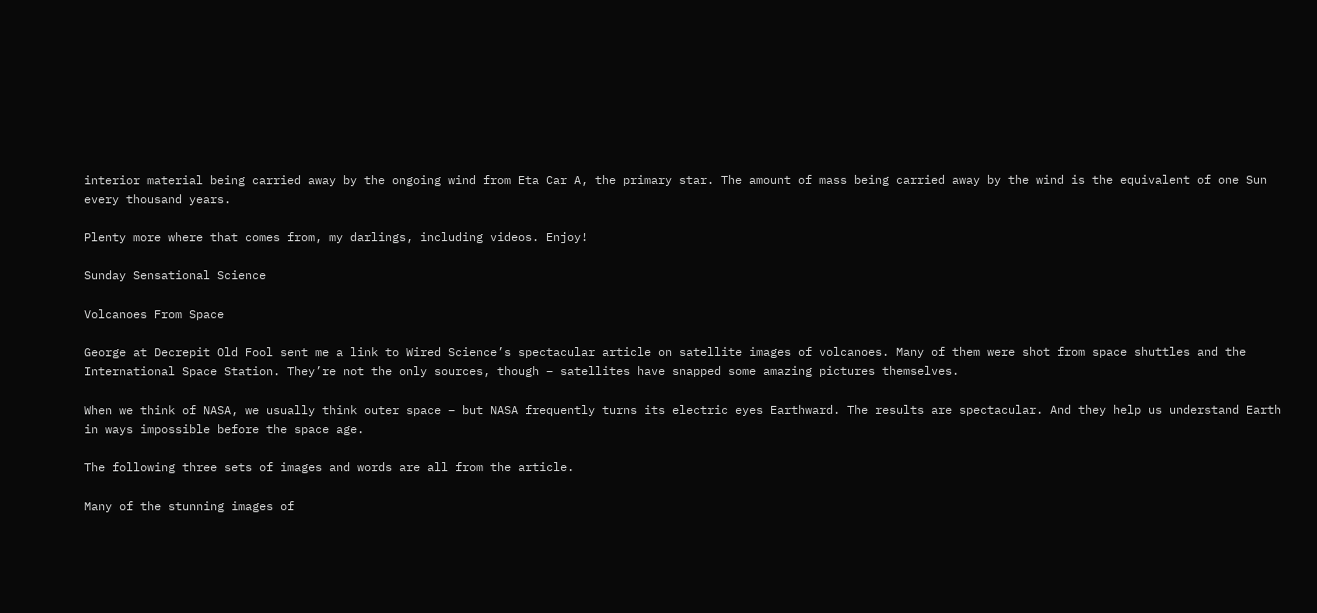interior material being carried away by the ongoing wind from Eta Car A, the primary star. The amount of mass being carried away by the wind is the equivalent of one Sun every thousand years.

Plenty more where that comes from, my darlings, including videos. Enjoy!

Sunday Sensational Science

Volcanoes From Space

George at Decrepit Old Fool sent me a link to Wired Science’s spectacular article on satellite images of volcanoes. Many of them were shot from space shuttles and the International Space Station. They’re not the only sources, though – satellites have snapped some amazing pictures themselves.

When we think of NASA, we usually think outer space – but NASA frequently turns its electric eyes Earthward. The results are spectacular. And they help us understand Earth in ways impossible before the space age.

The following three sets of images and words are all from the article.

Many of the stunning images of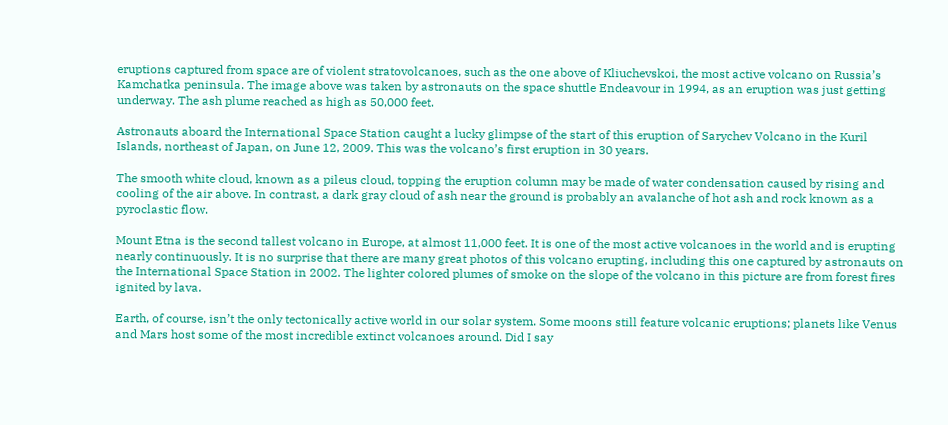eruptions captured from space are of violent stratovolcanoes, such as the one above of Kliuchevskoi, the most active volcano on Russia’s Kamchatka peninsula. The image above was taken by astronauts on the space shuttle Endeavour in 1994, as an eruption was just getting underway. The ash plume reached as high as 50,000 feet.

Astronauts aboard the International Space Station caught a lucky glimpse of the start of this eruption of Sarychev Volcano in the Kuril Islands, northeast of Japan, on June 12, 2009. This was the volcano’s first eruption in 30 years.

The smooth white cloud, known as a pileus cloud, topping the eruption column may be made of water condensation caused by rising and cooling of the air above. In contrast, a dark gray cloud of ash near the ground is probably an avalanche of hot ash and rock known as a pyroclastic flow.

Mount Etna is the second tallest volcano in Europe, at almost 11,000 feet. It is one of the most active volcanoes in the world and is erupting nearly continuously. It is no surprise that there are many great photos of this volcano erupting, including this one captured by astronauts on the International Space Station in 2002. The lighter colored plumes of smoke on the slope of the volcano in this picture are from forest fires ignited by lava.

Earth, of course, isn’t the only tectonically active world in our solar system. Some moons still feature volcanic eruptions; planets like Venus and Mars host some of the most incredible extinct volcanoes around. Did I say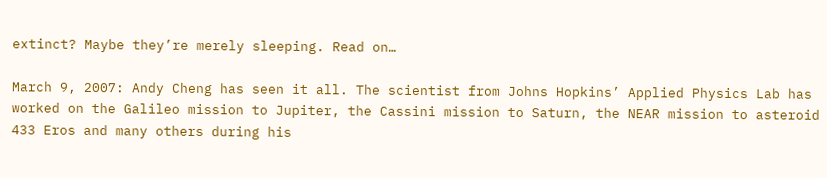extinct? Maybe they’re merely sleeping. Read on…

March 9, 2007: Andy Cheng has seen it all. The scientist from Johns Hopkins’ Applied Physics Lab has worked on the Galileo mission to Jupiter, the Cassini mission to Saturn, the NEAR mission to asteroid 433 Eros and many others during his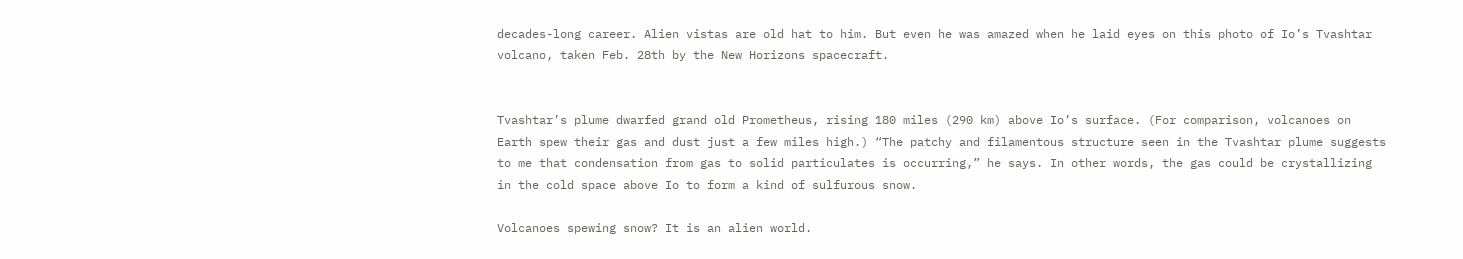decades-long career. Alien vistas are old hat to him. But even he was amazed when he laid eyes on this photo of Io’s Tvashtar volcano, taken Feb. 28th by the New Horizons spacecraft.


Tvashtar’s plume dwarfed grand old Prometheus, rising 180 miles (290 km) above Io’s surface. (For comparison, volcanoes on Earth spew their gas and dust just a few miles high.) “The patchy and filamentous structure seen in the Tvashtar plume suggests to me that condensation from gas to solid particulates is occurring,” he says. In other words, the gas could be crystallizing in the cold space above Io to form a kind of sulfurous snow.

Volcanoes spewing snow? It is an alien world.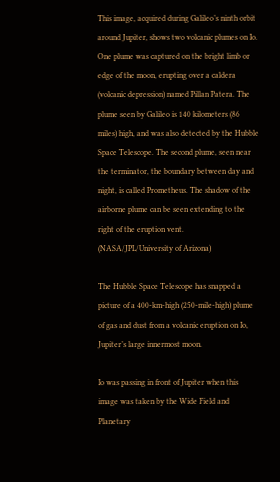This image, acquired during Galileo’s ninth orbit around Jupiter, shows two volcanic plumes on Io. One plume was captured on the bright limb or edge of the moon, erupting over a caldera (volcanic depression) named Pillan Patera. The plume seen by Galileo is 140 kilometers (86 miles) high, and was also detected by the Hubble Space Telescope. The second plume, seen near the terminator, the boundary between day and night, is called Prometheus. The shadow of the airborne plume can be seen extending to the right of the eruption vent. (NASA/JPL/University of Arizona)

The Hubble Space Telescope has snapped a picture of a 400-km-high (250-mile-high) plume of gas and dust from a volcanic eruption on Io, Jupiter’s large innermost moon.

Io was passing in front of Jupiter when this image was taken by the Wide Field and Planetary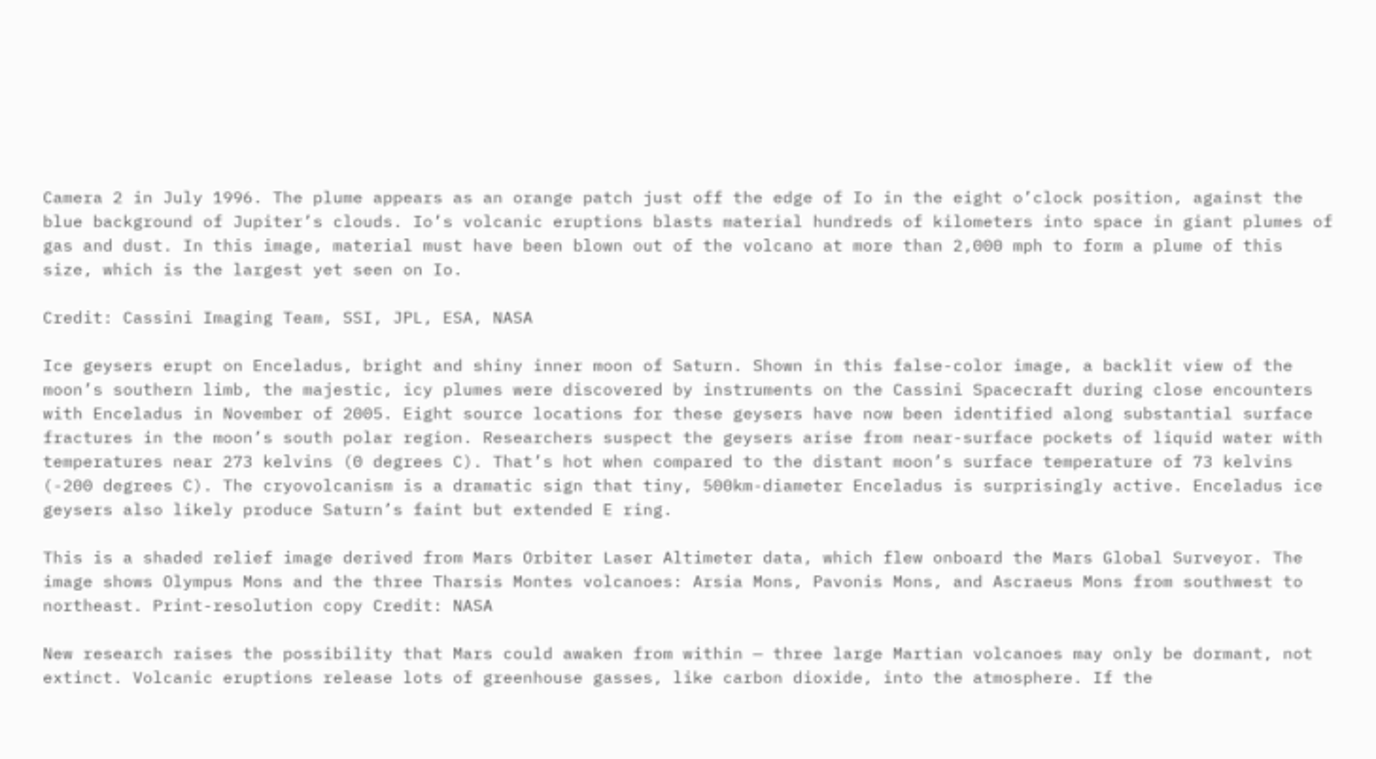Camera 2 in July 1996. The plume appears as an orange patch just off the edge of Io in the eight o’clock position, against the blue background of Jupiter’s clouds. Io’s volcanic eruptions blasts material hundreds of kilometers into space in giant plumes of gas and dust. In this image, material must have been blown out of the volcano at more than 2,000 mph to form a plume of this size, which is the largest yet seen on Io.

Credit: Cassini Imaging Team, SSI, JPL, ESA, NASA

Ice geysers erupt on Enceladus, bright and shiny inner moon of Saturn. Shown in this false-color image, a backlit view of the moon’s southern limb, the majestic, icy plumes were discovered by instruments on the Cassini Spacecraft during close encounters with Enceladus in November of 2005. Eight source locations for these geysers have now been identified along substantial surface fractures in the moon’s south polar region. Researchers suspect the geysers arise from near-surface pockets of liquid water with temperatures near 273 kelvins (0 degrees C). That’s hot when compared to the distant moon’s surface temperature of 73 kelvins (-200 degrees C). The cryovolcanism is a dramatic sign that tiny, 500km-diameter Enceladus is surprisingly active. Enceladus ice geysers also likely produce Saturn’s faint but extended E ring.

This is a shaded relief image derived from Mars Orbiter Laser Altimeter data, which flew onboard the Mars Global Surveyor. The image shows Olympus Mons and the three Tharsis Montes volcanoes: Arsia Mons, Pavonis Mons, and Ascraeus Mons from southwest to northeast. Print-resolution copy Credit: NASA

New research raises the possibility that Mars could awaken from within — three large Martian volcanoes may only be dormant, not extinct. Volcanic eruptions release lots of greenhouse gasses, like carbon dioxide, into the atmosphere. If the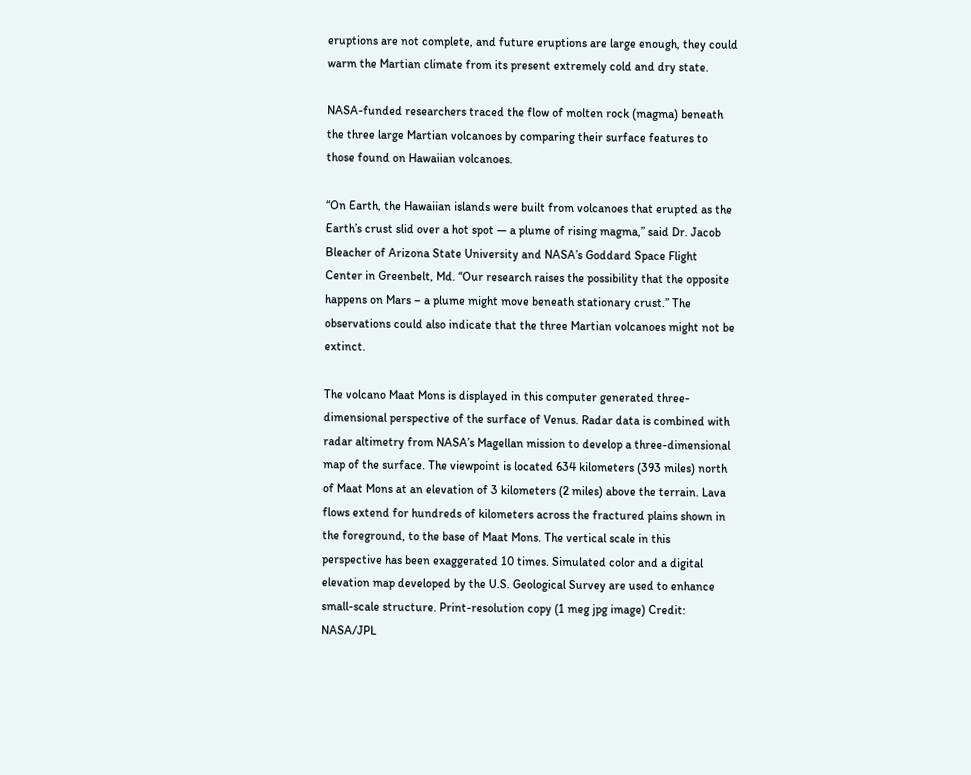eruptions are not complete, and future eruptions are large enough, they could warm the Martian climate from its present extremely cold and dry state.

NASA-funded researchers traced the flow of molten rock (magma) beneath the three large Martian volcanoes by comparing their surface features to those found on Hawaiian volcanoes.

“On Earth, the Hawaiian islands were built from volcanoes that erupted as the Earth’s crust slid over a hot spot — a plume of rising magma,” said Dr. Jacob Bleacher of Arizona State University and NASA’s Goddard Space Flight Center in Greenbelt, Md. “Our research raises the possibility that the opposite happens on Mars – a plume might move beneath stationary crust.” The observations could also indicate that the three Martian volcanoes might not be extinct.

The volcano Maat Mons is displayed in this computer generated three-dimensional perspective of the surface of Venus. Radar data is combined with radar altimetry from NASA’s Magellan mission to develop a three-dimensional map of the surface. The viewpoint is located 634 kilometers (393 miles) north of Maat Mons at an elevation of 3 kilometers (2 miles) above the terrain. Lava flows extend for hundreds of kilometers across the fractured plains shown in the foreground, to the base of Maat Mons. The vertical scale in this perspective has been exaggerated 10 times. Simulated color and a digital elevation map developed by the U.S. Geological Survey are used to enhance small-scale structure. Print-resolution copy (1 meg jpg image) Credit: NASA/JPL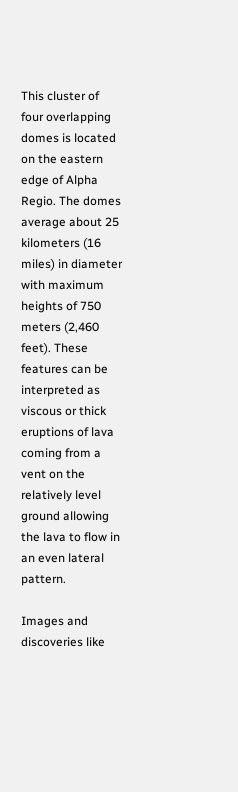This cluster of four overlapping domes is located on the eastern edge of Alpha Regio. The domes average about 25 kilometers (16 miles) in diameter with maximum heights of 750 meters (2,460 feet). These features can be interpreted as viscous or thick eruptions of lava coming from a vent on the relatively level ground allowing the lava to flow in an even lateral pattern.

Images and discoveries like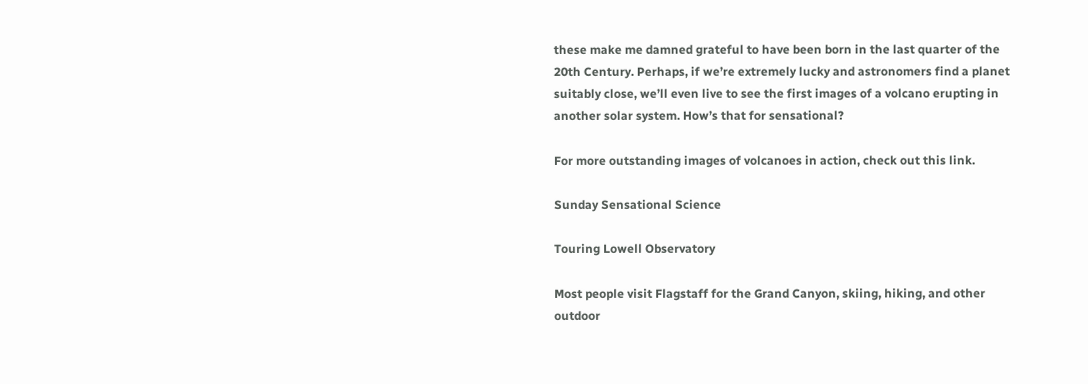these make me damned grateful to have been born in the last quarter of the 20th Century. Perhaps, if we’re extremely lucky and astronomers find a planet suitably close, we’ll even live to see the first images of a volcano erupting in another solar system. How’s that for sensational?

For more outstanding images of volcanoes in action, check out this link.

Sunday Sensational Science

Touring Lowell Observatory

Most people visit Flagstaff for the Grand Canyon, skiing, hiking, and other outdoor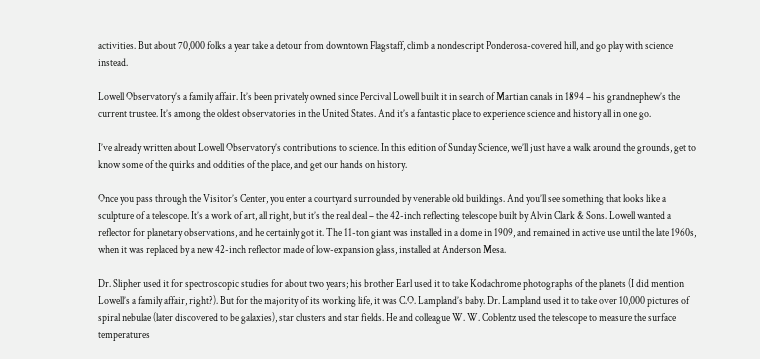activities. But about 70,000 folks a year take a detour from downtown Flagstaff, climb a nondescript Ponderosa-covered hill, and go play with science instead.

Lowell Observatory’s a family affair. It’s been privately owned since Percival Lowell built it in search of Martian canals in 1894 – his grandnephew’s the current trustee. It’s among the oldest observatories in the United States. And it’s a fantastic place to experience science and history all in one go.

I’ve already written about Lowell Observatory’s contributions to science. In this edition of Sunday Science, we’ll just have a walk around the grounds, get to know some of the quirks and oddities of the place, and get our hands on history.

Once you pass through the Visitor’s Center, you enter a courtyard surrounded by venerable old buildings. And you’ll see something that looks like a sculpture of a telescope. It’s a work of art, all right, but it’s the real deal – the 42-inch reflecting telescope built by Alvin Clark & Sons. Lowell wanted a reflector for planetary observations, and he certainly got it. The 11-ton giant was installed in a dome in 1909, and remained in active use until the late 1960s, when it was replaced by a new 42-inch reflector made of low-expansion glass, installed at Anderson Mesa.

Dr. Slipher used it for spectroscopic studies for about two years; his brother Earl used it to take Kodachrome photographs of the planets (I did mention Lowell’s a family affair, right?). But for the majority of its working life, it was C.O. Lampland’s baby. Dr. Lampland used it to take over 10,000 pictures of spiral nebulae (later discovered to be galaxies), star clusters and star fields. He and colleague W. W. Coblentz used the telescope to measure the surface temperatures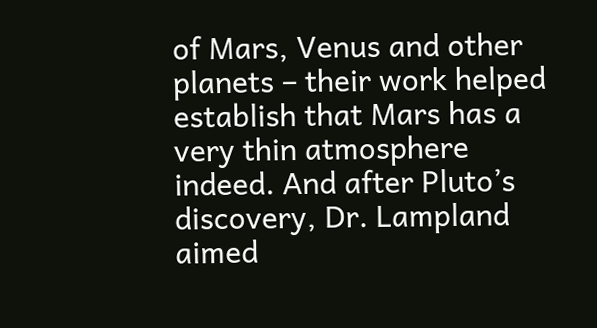of Mars, Venus and other planets – their work helped establish that Mars has a very thin atmosphere indeed. And after Pluto’s discovery, Dr. Lampland aimed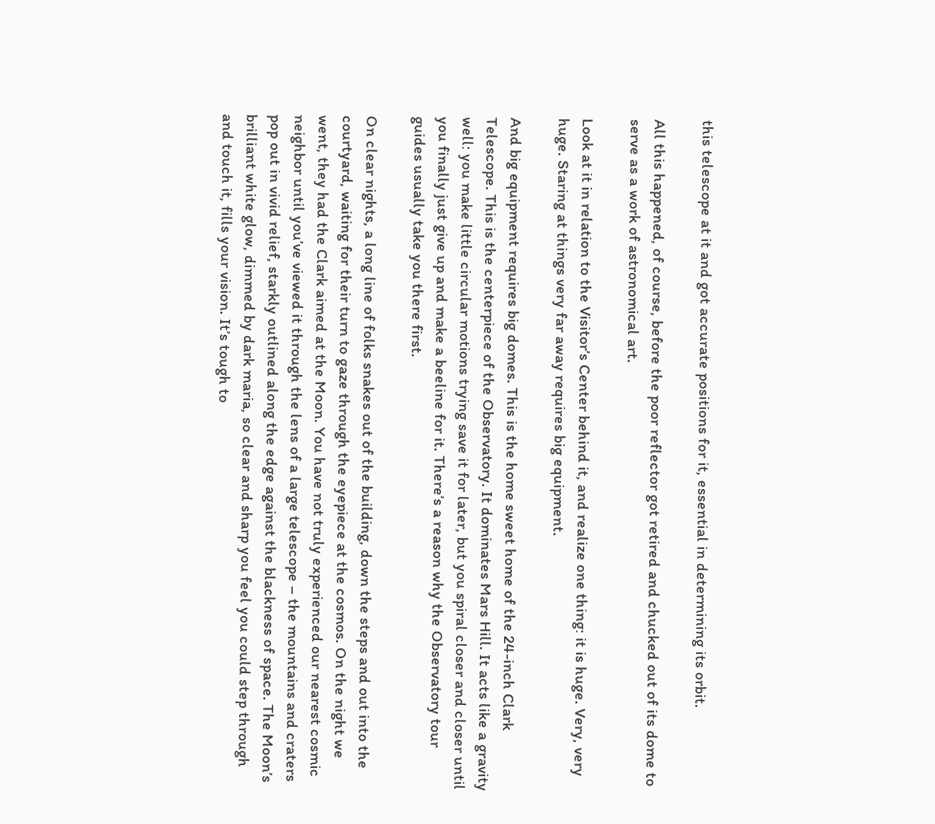this telescope at it and got accurate positions for it, essential in determining its orbit.

All this happened, of course, before the poor reflector got retired and chucked out of its dome to serve as a work of astronomical art.

Look at it in relation to the Visitor’s Center behind it, and realize one thing: it is huge. Very, very huge. Staring at things very far away requires big equipment.

And big equipment requires big domes. This is the home sweet home of the 24-inch Clark Telescope. This is the centerpiece of the Observatory. It dominates Mars Hill. It acts like a gravity well: you make little circular motions trying save it for later, but you spiral closer and closer until you finally just give up and make a beeline for it. There’s a reason why the Observatory tour guides usually take you there first.

On clear nights, a long line of folks snakes out of the building, down the steps and out into the courtyard, waiting for their turn to gaze through the eyepiece at the cosmos. On the night we went, they had the Clark aimed at the Moon. You have not truly experienced our nearest cosmic neighbor until you’ve viewed it through the lens of a large telescope – the mountains and craters pop out in vivid relief, starkly outlined along the edge against the blackness of space. The Moon’s brilliant white glow, dimmed by dark maria, so clear and sharp you feel you could step through and touch it, fills your vision. It’s tough to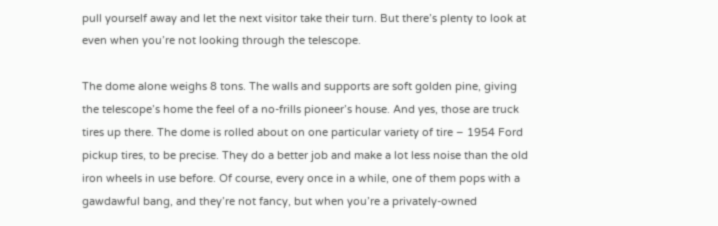pull yourself away and let the next visitor take their turn. But there’s plenty to look at even when you’re not looking through the telescope.

The dome alone weighs 8 tons. The walls and supports are soft golden pine, giving the telescope’s home the feel of a no-frills pioneer’s house. And yes, those are truck tires up there. The dome is rolled about on one particular variety of tire – 1954 Ford pickup tires, to be precise. They do a better job and make a lot less noise than the old iron wheels in use before. Of course, every once in a while, one of them pops with a gawdawful bang, and they’re not fancy, but when you’re a privately-owned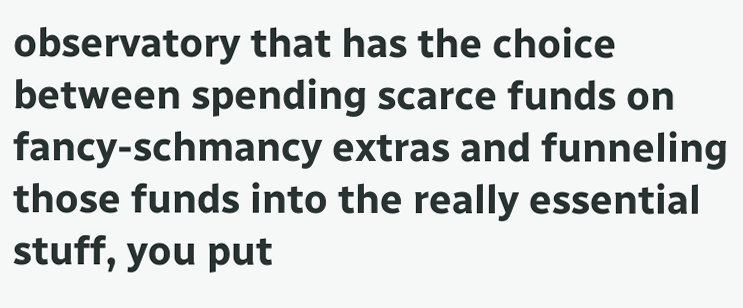observatory that has the choice between spending scarce funds on fancy-schmancy extras and funneling those funds into the really essential stuff, you put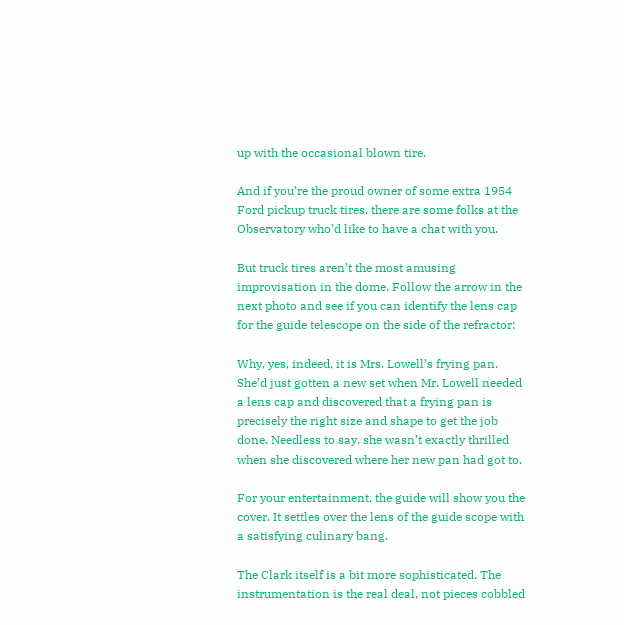up with the occasional blown tire.

And if you’re the proud owner of some extra 1954 Ford pickup truck tires, there are some folks at the Observatory who’d like to have a chat with you.

But truck tires aren’t the most amusing improvisation in the dome. Follow the arrow in the next photo and see if you can identify the lens cap for the guide telescope on the side of the refractor:

Why, yes, indeed, it is Mrs. Lowell’s frying pan. She’d just gotten a new set when Mr. Lowell needed a lens cap and discovered that a frying pan is precisely the right size and shape to get the job done. Needless to say, she wasn’t exactly thrilled when she discovered where her new pan had got to.

For your entertainment, the guide will show you the cover. It settles over the lens of the guide scope with a satisfying culinary bang.

The Clark itself is a bit more sophisticated. The instrumentation is the real deal, not pieces cobbled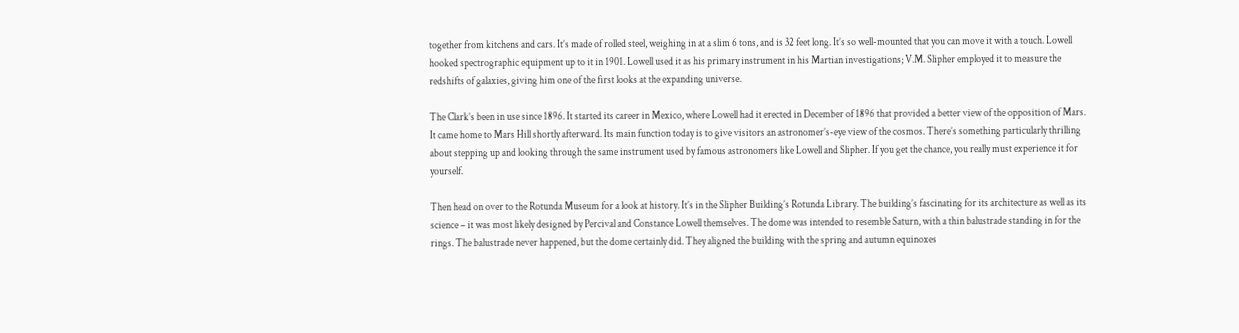together from kitchens and cars. It’s made of rolled steel, weighing in at a slim 6 tons, and is 32 feet long. It’s so well-mounted that you can move it with a touch. Lowell hooked spectrographic equipment up to it in 1901. Lowell used it as his primary instrument in his Martian investigations; V.M. Slipher employed it to measure the redshifts of galaxies, giving him one of the first looks at the expanding universe.

The Clark’s been in use since 1896. It started its career in Mexico, where Lowell had it erected in December of 1896 that provided a better view of the opposition of Mars. It came home to Mars Hill shortly afterward. Its main function today is to give visitors an astronomer’s-eye view of the cosmos. There’s something particularly thrilling about stepping up and looking through the same instrument used by famous astronomers like Lowell and Slipher. If you get the chance, you really must experience it for yourself.

Then head on over to the Rotunda Museum for a look at history. It’s in the Slipher Building’s Rotunda Library. The building’s fascinating for its architecture as well as its science – it was most likely designed by Percival and Constance Lowell themselves. The dome was intended to resemble Saturn, with a thin balustrade standing in for the rings. The balustrade never happened, but the dome certainly did. They aligned the building with the spring and autumn equinoxes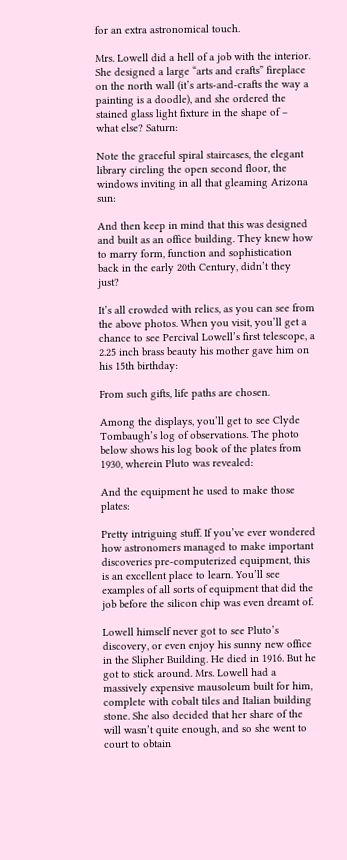for an extra astronomical touch.

Mrs. Lowell did a hell of a job with the interior. She designed a large “arts and crafts” fireplace on the north wall (it’s arts-and-crafts the way a painting is a doodle), and she ordered the stained glass light fixture in the shape of – what else? Saturn:

Note the graceful spiral staircases, the elegant library circling the open second floor, the windows inviting in all that gleaming Arizona sun:

And then keep in mind that this was designed and built as an office building. They knew how to marry form, function and sophistication back in the early 20th Century, didn’t they just?

It’s all crowded with relics, as you can see from the above photos. When you visit, you’ll get a chance to see Percival Lowell’s first telescope, a 2.25 inch brass beauty his mother gave him on his 15th birthday:

From such gifts, life paths are chosen.

Among the displays, you’ll get to see Clyde Tombaugh’s log of observations. The photo below shows his log book of the plates from 1930, wherein Pluto was revealed:

And the equipment he used to make those plates:

Pretty intriguing stuff. If you’ve ever wondered how astronomers managed to make important discoveries pre-computerized equipment, this is an excellent place to learn. You’ll see examples of all sorts of equipment that did the job before the silicon chip was even dreamt of.

Lowell himself never got to see Pluto’s discovery, or even enjoy his sunny new office in the Slipher Building. He died in 1916. But he got to stick around. Mrs. Lowell had a massively expensive mausoleum built for him, complete with cobalt tiles and Italian building stone. She also decided that her share of the will wasn’t quite enough, and so she went to court to obtain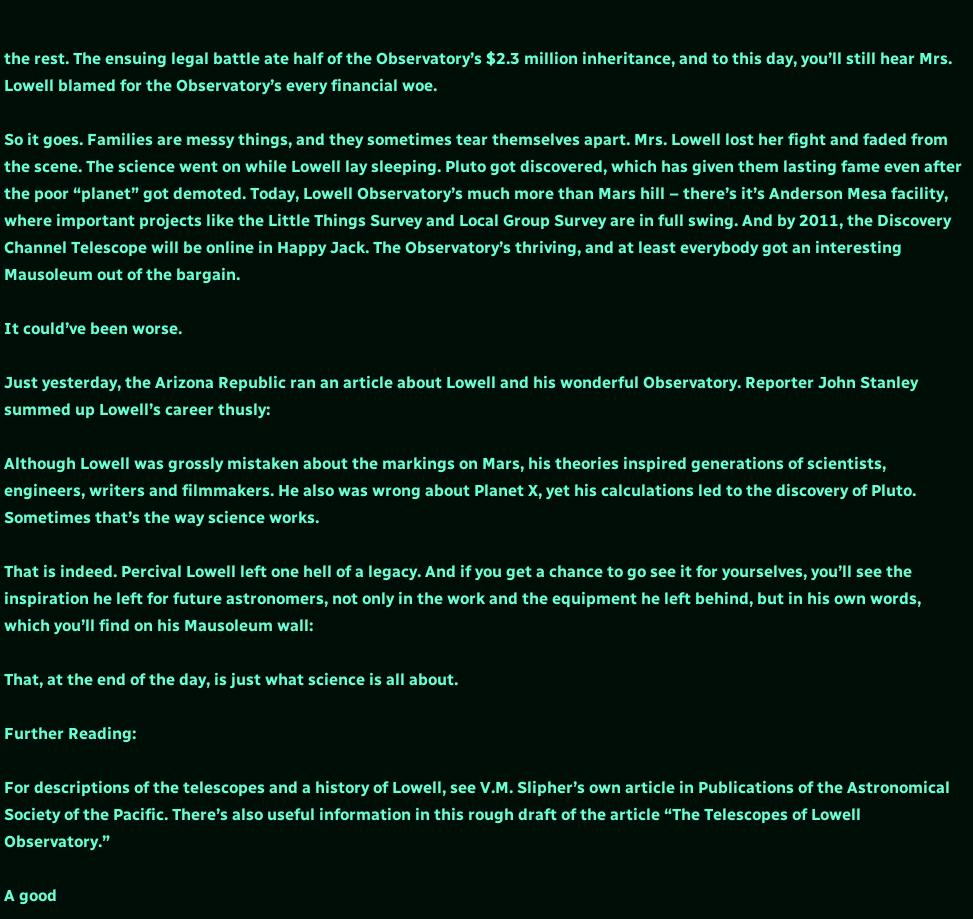the rest. The ensuing legal battle ate half of the Observatory’s $2.3 million inheritance, and to this day, you’ll still hear Mrs. Lowell blamed for the Observatory’s every financial woe.

So it goes. Families are messy things, and they sometimes tear themselves apart. Mrs. Lowell lost her fight and faded from the scene. The science went on while Lowell lay sleeping. Pluto got discovered, which has given them lasting fame even after the poor “planet” got demoted. Today, Lowell Observatory’s much more than Mars hill – there’s it’s Anderson Mesa facility, where important projects like the Little Things Survey and Local Group Survey are in full swing. And by 2011, the Discovery Channel Telescope will be online in Happy Jack. The Observatory’s thriving, and at least everybody got an interesting Mausoleum out of the bargain.

It could’ve been worse.

Just yesterday, the Arizona Republic ran an article about Lowell and his wonderful Observatory. Reporter John Stanley summed up Lowell’s career thusly:

Although Lowell was grossly mistaken about the markings on Mars, his theories inspired generations of scientists, engineers, writers and filmmakers. He also was wrong about Planet X, yet his calculations led to the discovery of Pluto. Sometimes that’s the way science works.

That is indeed. Percival Lowell left one hell of a legacy. And if you get a chance to go see it for yourselves, you’ll see the inspiration he left for future astronomers, not only in the work and the equipment he left behind, but in his own words, which you’ll find on his Mausoleum wall:

That, at the end of the day, is just what science is all about.

Further Reading:

For descriptions of the telescopes and a history of Lowell, see V.M. Slipher’s own article in Publications of the Astronomical Society of the Pacific. There’s also useful information in this rough draft of the article “The Telescopes of Lowell Observatory.”

A good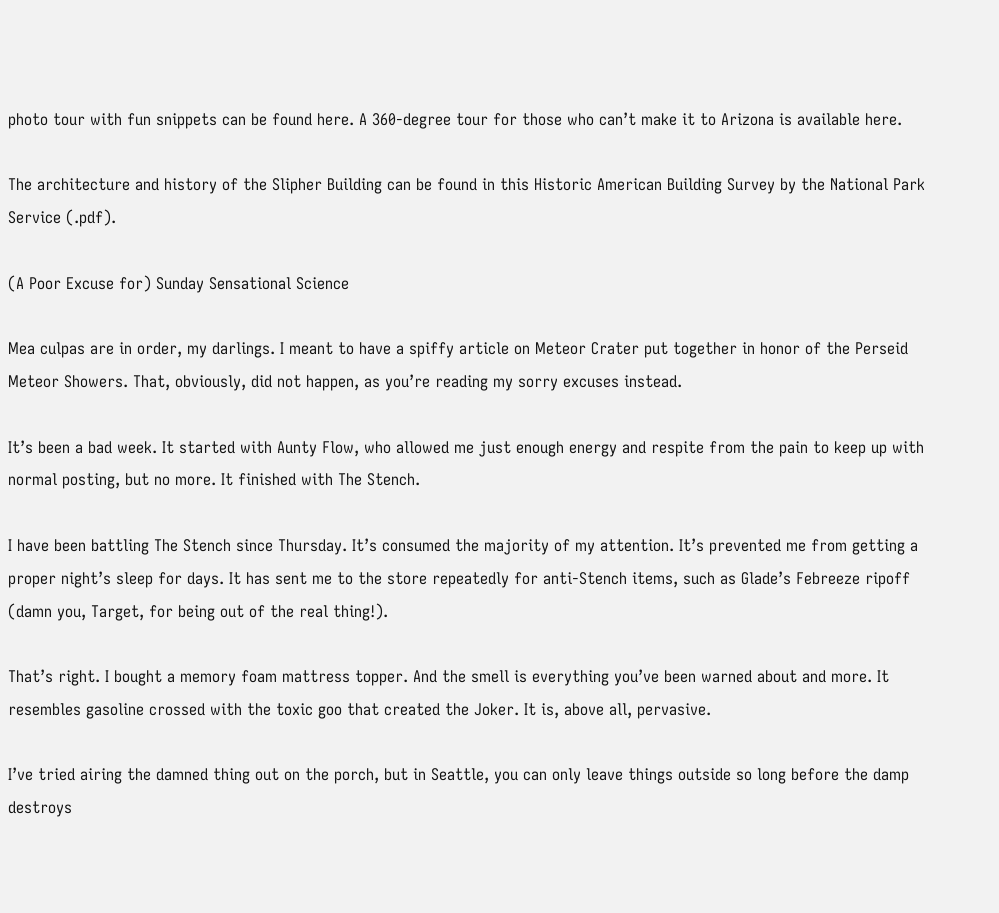photo tour with fun snippets can be found here. A 360-degree tour for those who can’t make it to Arizona is available here.

The architecture and history of the Slipher Building can be found in this Historic American Building Survey by the National Park Service (.pdf).

(A Poor Excuse for) Sunday Sensational Science

Mea culpas are in order, my darlings. I meant to have a spiffy article on Meteor Crater put together in honor of the Perseid Meteor Showers. That, obviously, did not happen, as you’re reading my sorry excuses instead.

It’s been a bad week. It started with Aunty Flow, who allowed me just enough energy and respite from the pain to keep up with normal posting, but no more. It finished with The Stench.

I have been battling The Stench since Thursday. It’s consumed the majority of my attention. It’s prevented me from getting a proper night’s sleep for days. It has sent me to the store repeatedly for anti-Stench items, such as Glade’s Febreeze ripoff (damn you, Target, for being out of the real thing!).

That’s right. I bought a memory foam mattress topper. And the smell is everything you’ve been warned about and more. It resembles gasoline crossed with the toxic goo that created the Joker. It is, above all, pervasive.

I’ve tried airing the damned thing out on the porch, but in Seattle, you can only leave things outside so long before the damp destroys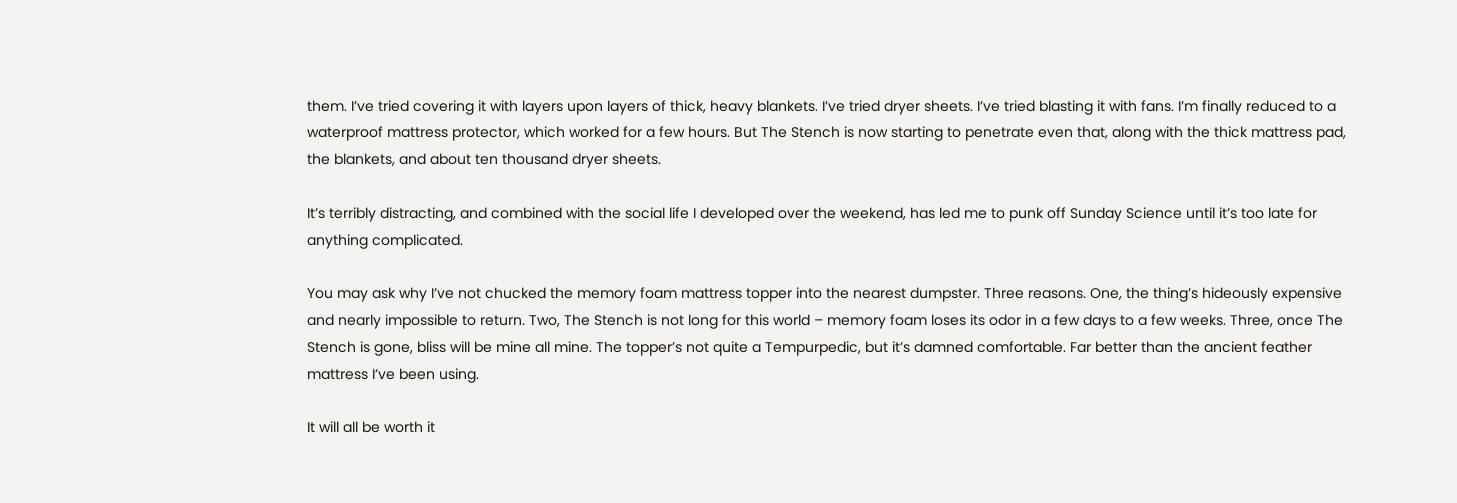them. I’ve tried covering it with layers upon layers of thick, heavy blankets. I’ve tried dryer sheets. I’ve tried blasting it with fans. I’m finally reduced to a waterproof mattress protector, which worked for a few hours. But The Stench is now starting to penetrate even that, along with the thick mattress pad, the blankets, and about ten thousand dryer sheets.

It’s terribly distracting, and combined with the social life I developed over the weekend, has led me to punk off Sunday Science until it’s too late for anything complicated.

You may ask why I’ve not chucked the memory foam mattress topper into the nearest dumpster. Three reasons. One, the thing’s hideously expensive and nearly impossible to return. Two, The Stench is not long for this world – memory foam loses its odor in a few days to a few weeks. Three, once The Stench is gone, bliss will be mine all mine. The topper’s not quite a Tempurpedic, but it’s damned comfortable. Far better than the ancient feather mattress I’ve been using.

It will all be worth it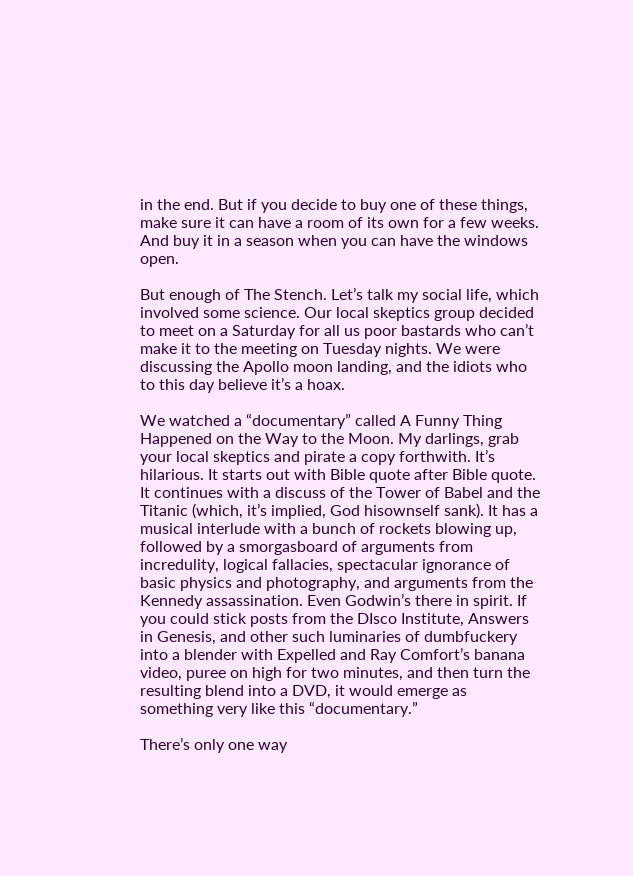in the end. But if you decide to buy one of these things, make sure it can have a room of its own for a few weeks. And buy it in a season when you can have the windows open.

But enough of The Stench. Let’s talk my social life, which involved some science. Our local skeptics group decided to meet on a Saturday for all us poor bastards who can’t make it to the meeting on Tuesday nights. We were discussing the Apollo moon landing, and the idiots who to this day believe it’s a hoax.

We watched a “documentary” called A Funny Thing Happened on the Way to the Moon. My darlings, grab your local skeptics and pirate a copy forthwith. It’s hilarious. It starts out with Bible quote after Bible quote. It continues with a discuss of the Tower of Babel and the Titanic (which, it’s implied, God hisownself sank). It has a musical interlude with a bunch of rockets blowing up, followed by a smorgasboard of arguments from incredulity, logical fallacies, spectacular ignorance of basic physics and photography, and arguments from the Kennedy assassination. Even Godwin’s there in spirit. If you could stick posts from the DIsco Institute, Answers in Genesis, and other such luminaries of dumbfuckery into a blender with Expelled and Ray Comfort’s banana video, puree on high for two minutes, and then turn the resulting blend into a DVD, it would emerge as something very like this “documentary.”

There’s only one way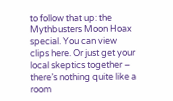to follow that up: the Mythbusters Moon Hoax special. You can view clips here. Or just get your local skeptics together – there’s nothing quite like a room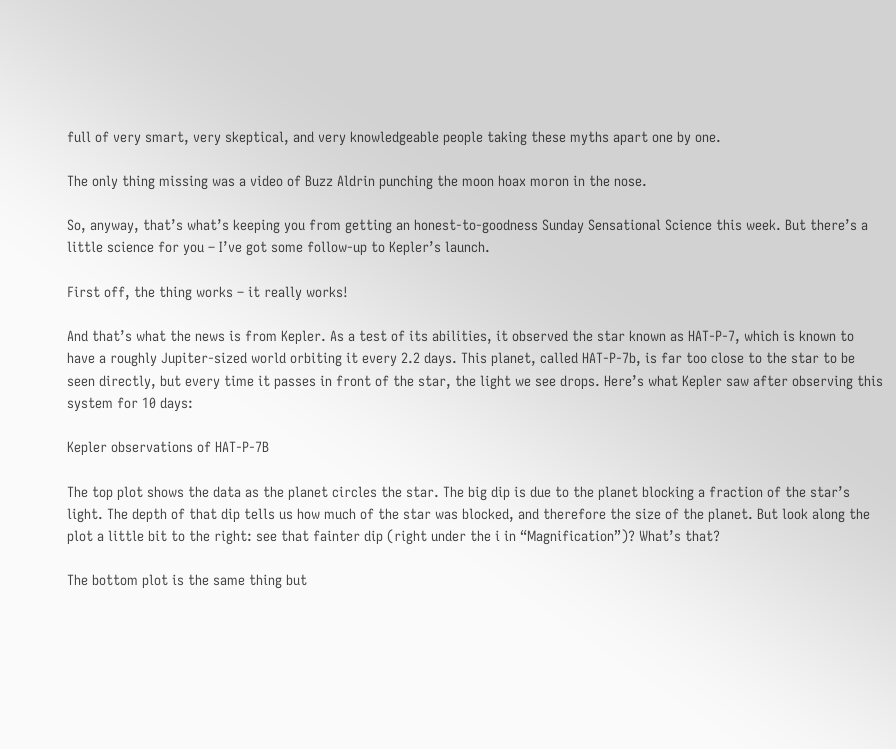full of very smart, very skeptical, and very knowledgeable people taking these myths apart one by one.

The only thing missing was a video of Buzz Aldrin punching the moon hoax moron in the nose.

So, anyway, that’s what’s keeping you from getting an honest-to-goodness Sunday Sensational Science this week. But there’s a little science for you – I’ve got some follow-up to Kepler’s launch.

First off, the thing works – it really works!

And that’s what the news is from Kepler. As a test of its abilities, it observed the star known as HAT-P-7, which is known to have a roughly Jupiter-sized world orbiting it every 2.2 days. This planet, called HAT-P-7b, is far too close to the star to be seen directly, but every time it passes in front of the star, the light we see drops. Here’s what Kepler saw after observing this system for 10 days:

Kepler observations of HAT-P-7B

The top plot shows the data as the planet circles the star. The big dip is due to the planet blocking a fraction of the star’s light. The depth of that dip tells us how much of the star was blocked, and therefore the size of the planet. But look along the plot a little bit to the right: see that fainter dip (right under the i in “Magnification”)? What’s that?

The bottom plot is the same thing but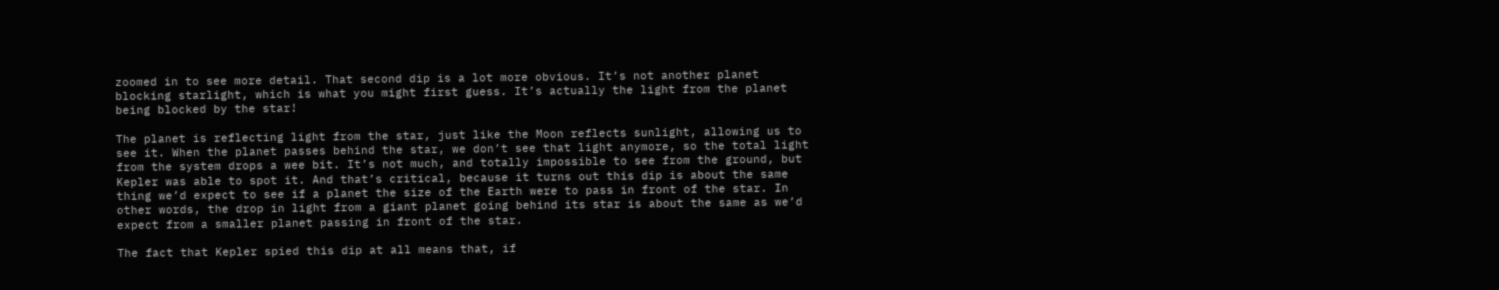zoomed in to see more detail. That second dip is a lot more obvious. It’s not another planet blocking starlight, which is what you might first guess. It’s actually the light from the planet being blocked by the star!

The planet is reflecting light from the star, just like the Moon reflects sunlight, allowing us to see it. When the planet passes behind the star, we don’t see that light anymore, so the total light from the system drops a wee bit. It’s not much, and totally impossible to see from the ground, but Kepler was able to spot it. And that’s critical, because it turns out this dip is about the same thing we’d expect to see if a planet the size of the Earth were to pass in front of the star. In other words, the drop in light from a giant planet going behind its star is about the same as we’d expect from a smaller planet passing in front of the star.

The fact that Kepler spied this dip at all means that, if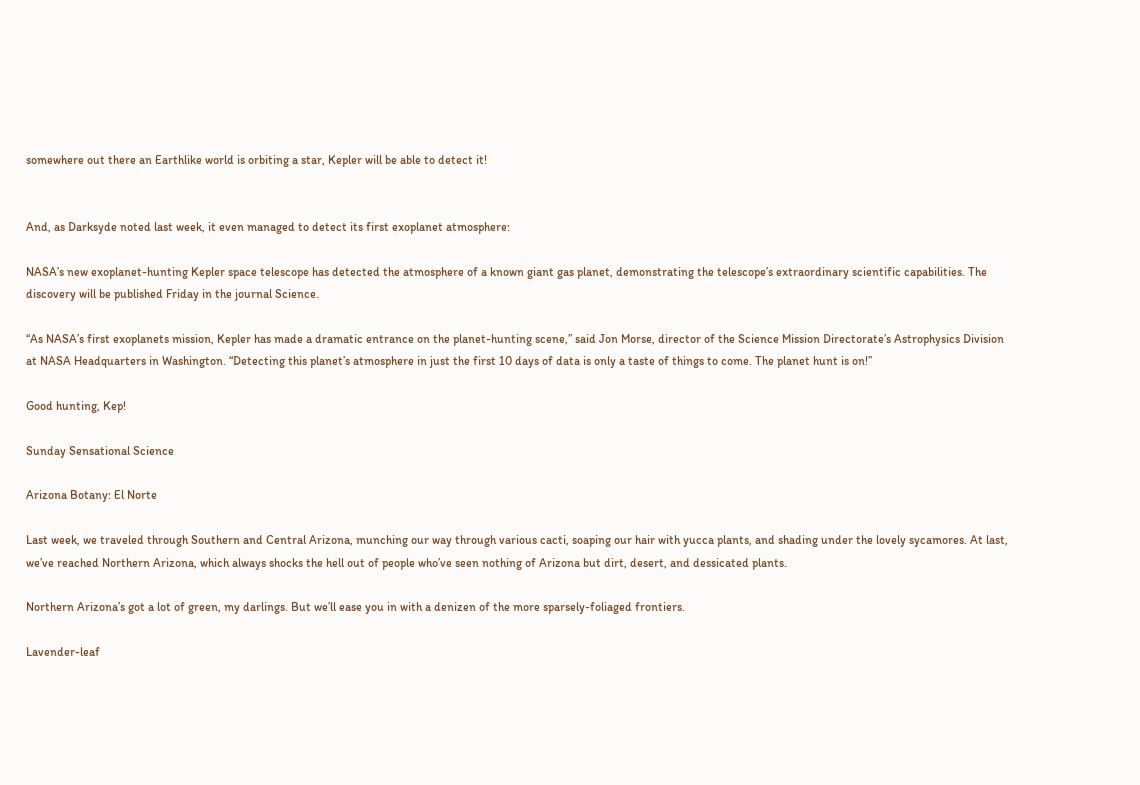somewhere out there an Earthlike world is orbiting a star, Kepler will be able to detect it!


And, as Darksyde noted last week, it even managed to detect its first exoplanet atmosphere:

NASA’s new exoplanet-hunting Kepler space telescope has detected the atmosphere of a known giant gas planet, demonstrating the telescope’s extraordinary scientific capabilities. The discovery will be published Friday in the journal Science.

“As NASA’s first exoplanets mission, Kepler has made a dramatic entrance on the planet-hunting scene,” said Jon Morse, director of the Science Mission Directorate’s Astrophysics Division at NASA Headquarters in Washington. “Detecting this planet’s atmosphere in just the first 10 days of data is only a taste of things to come. The planet hunt is on!”

Good hunting, Kep!

Sunday Sensational Science

Arizona Botany: El Norte

Last week, we traveled through Southern and Central Arizona, munching our way through various cacti, soaping our hair with yucca plants, and shading under the lovely sycamores. At last, we’ve reached Northern Arizona, which always shocks the hell out of people who’ve seen nothing of Arizona but dirt, desert, and dessicated plants.

Northern Arizona’s got a lot of green, my darlings. But we’ll ease you in with a denizen of the more sparsely-foliaged frontiers.

Lavender-leaf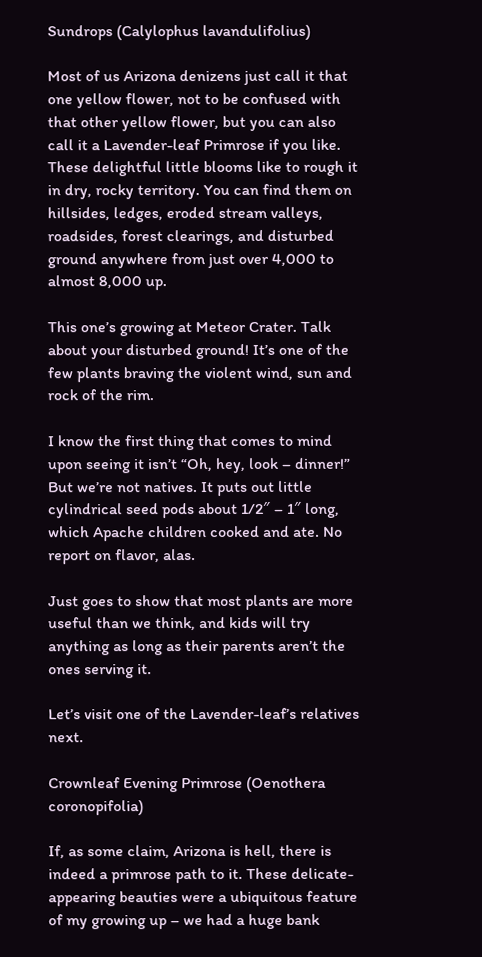Sundrops (Calylophus lavandulifolius)

Most of us Arizona denizens just call it that one yellow flower, not to be confused with that other yellow flower, but you can also call it a Lavender-leaf Primrose if you like. These delightful little blooms like to rough it in dry, rocky territory. You can find them on hillsides, ledges, eroded stream valleys, roadsides, forest clearings, and disturbed ground anywhere from just over 4,000 to almost 8,000 up.

This one’s growing at Meteor Crater. Talk about your disturbed ground! It’s one of the few plants braving the violent wind, sun and rock of the rim.

I know the first thing that comes to mind upon seeing it isn’t “Oh, hey, look – dinner!” But we’re not natives. It puts out little cylindrical seed pods about 1/2″ – 1″ long, which Apache children cooked and ate. No report on flavor, alas.

Just goes to show that most plants are more useful than we think, and kids will try anything as long as their parents aren’t the ones serving it.

Let’s visit one of the Lavender-leaf’s relatives next.

Crownleaf Evening Primrose (Oenothera coronopifolia)

If, as some claim, Arizona is hell, there is indeed a primrose path to it. These delicate-appearing beauties were a ubiquitous feature of my growing up – we had a huge bank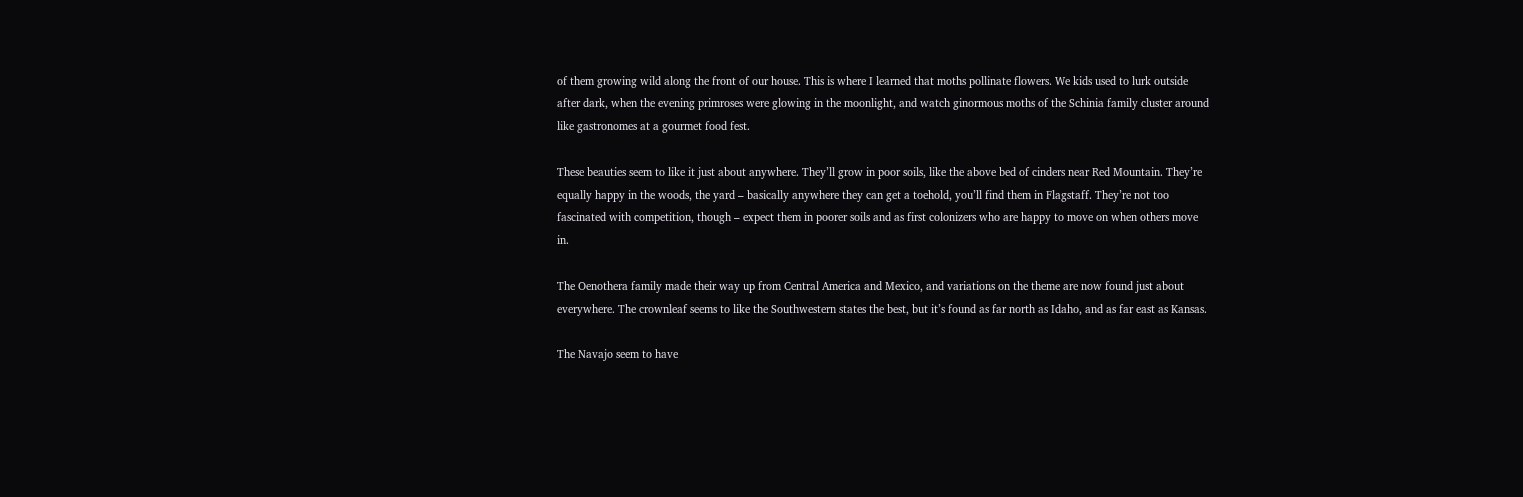of them growing wild along the front of our house. This is where I learned that moths pollinate flowers. We kids used to lurk outside after dark, when the evening primroses were glowing in the moonlight, and watch ginormous moths of the Schinia family cluster around like gastronomes at a gourmet food fest.

These beauties seem to like it just about anywhere. They’ll grow in poor soils, like the above bed of cinders near Red Mountain. They’re equally happy in the woods, the yard – basically anywhere they can get a toehold, you’ll find them in Flagstaff. They’re not too fascinated with competition, though – expect them in poorer soils and as first colonizers who are happy to move on when others move in.

The Oenothera family made their way up from Central America and Mexico, and variations on the theme are now found just about everywhere. The crownleaf seems to like the Southwestern states the best, but it’s found as far north as Idaho, and as far east as Kansas.

The Navajo seem to have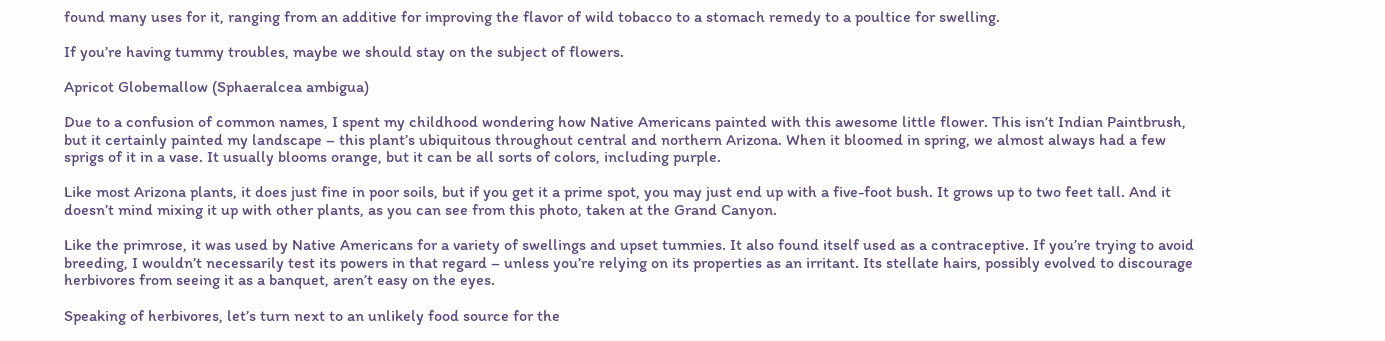found many uses for it, ranging from an additive for improving the flavor of wild tobacco to a stomach remedy to a poultice for swelling.

If you’re having tummy troubles, maybe we should stay on the subject of flowers.

Apricot Globemallow (Sphaeralcea ambigua)

Due to a confusion of common names, I spent my childhood wondering how Native Americans painted with this awesome little flower. This isn’t Indian Paintbrush, but it certainly painted my landscape – this plant’s ubiquitous throughout central and northern Arizona. When it bloomed in spring, we almost always had a few sprigs of it in a vase. It usually blooms orange, but it can be all sorts of colors, including purple.

Like most Arizona plants, it does just fine in poor soils, but if you get it a prime spot, you may just end up with a five-foot bush. It grows up to two feet tall. And it doesn’t mind mixing it up with other plants, as you can see from this photo, taken at the Grand Canyon.

Like the primrose, it was used by Native Americans for a variety of swellings and upset tummies. It also found itself used as a contraceptive. If you’re trying to avoid breeding, I wouldn’t necessarily test its powers in that regard – unless you’re relying on its properties as an irritant. Its stellate hairs, possibly evolved to discourage herbivores from seeing it as a banquet, aren’t easy on the eyes.

Speaking of herbivores, let’s turn next to an unlikely food source for the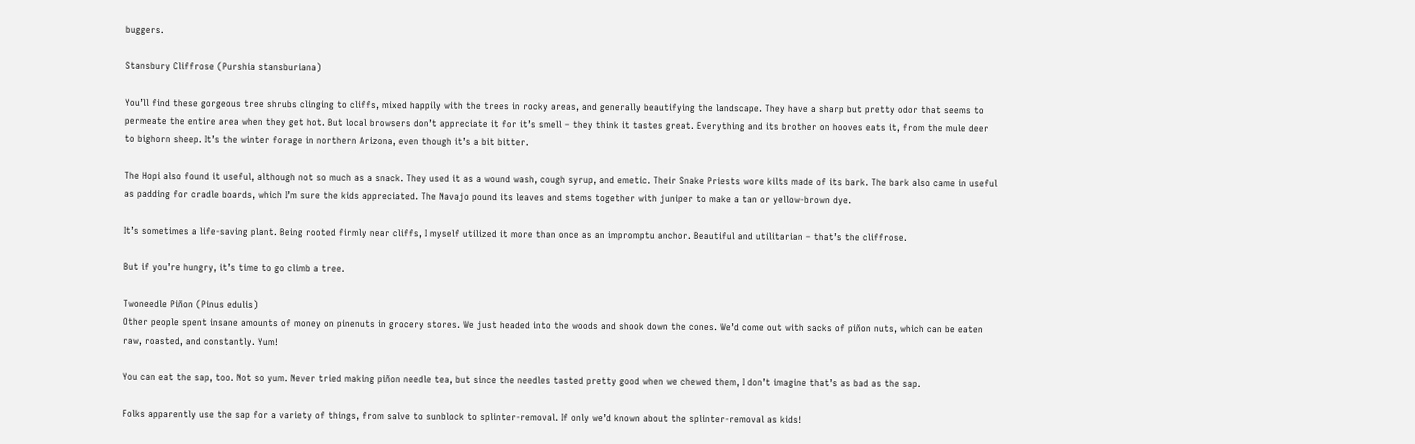buggers.

Stansbury Cliffrose (Purshia stansburiana)

You’ll find these gorgeous tree shrubs clinging to cliffs, mixed happily with the trees in rocky areas, and generally beautifying the landscape. They have a sharp but pretty odor that seems to permeate the entire area when they get hot. But local browsers don’t appreciate it for it’s smell – they think it tastes great. Everything and its brother on hooves eats it, from the mule deer to bighorn sheep. It’s the winter forage in northern Arizona, even though it’s a bit bitter.

The Hopi also found it useful, although not so much as a snack. They used it as a wound wash, cough syrup, and emetic. Their Snake Priests wore kilts made of its bark. The bark also came in useful as padding for cradle boards, which I’m sure the kids appreciated. The Navajo pound its leaves and stems together with juniper to make a tan or yellow-brown dye.

It’s sometimes a life-saving plant. Being rooted firmly near cliffs, I myself utilized it more than once as an impromptu anchor. Beautiful and utilitarian – that’s the cliffrose.

But if you’re hungry, it’s time to go climb a tree.

Twoneedle Piñon (Pinus edulis)
Other people spent insane amounts of money on pinenuts in grocery stores. We just headed into the woods and shook down the cones. We’d come out with sacks of piñon nuts, which can be eaten raw, roasted, and constantly. Yum!

You can eat the sap, too. Not so yum. Never tried making piñon needle tea, but since the needles tasted pretty good when we chewed them, I don’t imagine that’s as bad as the sap.

Folks apparently use the sap for a variety of things, from salve to sunblock to splinter-removal. If only we’d known about the splinter-removal as kids!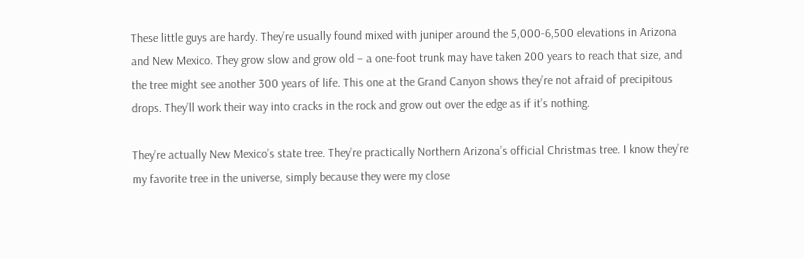These little guys are hardy. They’re usually found mixed with juniper around the 5,000-6,500 elevations in Arizona and New Mexico. They grow slow and grow old – a one-foot trunk may have taken 200 years to reach that size, and the tree might see another 300 years of life. This one at the Grand Canyon shows they’re not afraid of precipitous drops. They’ll work their way into cracks in the rock and grow out over the edge as if it’s nothing.

They’re actually New Mexico’s state tree. They’re practically Northern Arizona’s official Christmas tree. I know they’re my favorite tree in the universe, simply because they were my close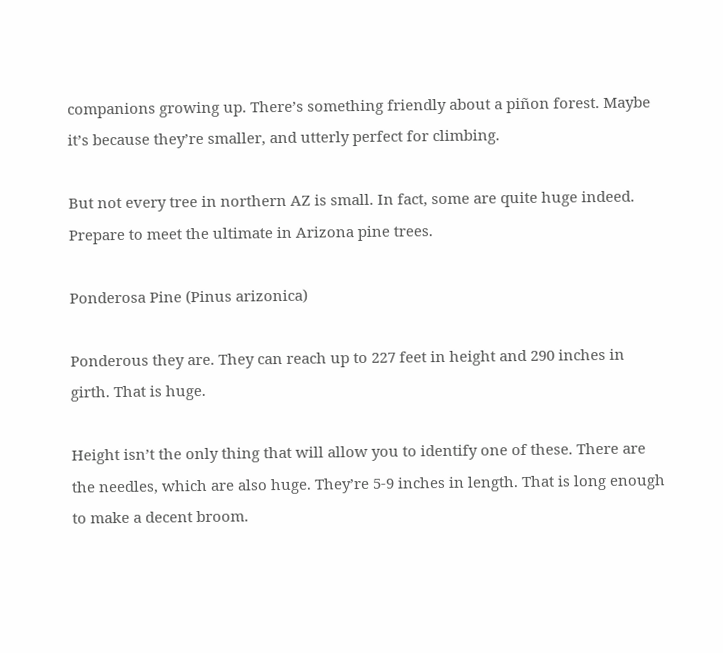companions growing up. There’s something friendly about a piñon forest. Maybe it’s because they’re smaller, and utterly perfect for climbing.

But not every tree in northern AZ is small. In fact, some are quite huge indeed. Prepare to meet the ultimate in Arizona pine trees.

Ponderosa Pine (Pinus arizonica)

Ponderous they are. They can reach up to 227 feet in height and 290 inches in girth. That is huge.

Height isn’t the only thing that will allow you to identify one of these. There are the needles, which are also huge. They’re 5-9 inches in length. That is long enough to make a decent broom.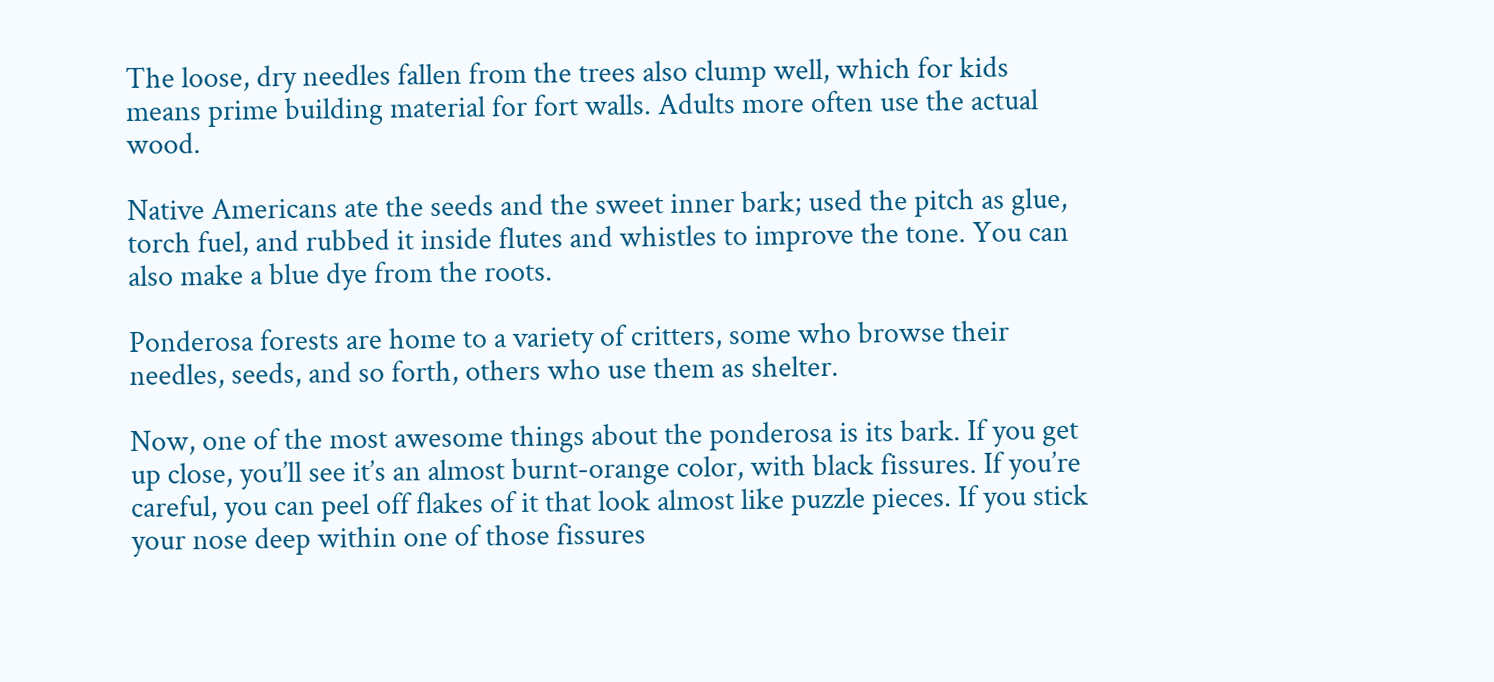The loose, dry needles fallen from the trees also clump well, which for kids means prime building material for fort walls. Adults more often use the actual wood.

Native Americans ate the seeds and the sweet inner bark; used the pitch as glue, torch fuel, and rubbed it inside flutes and whistles to improve the tone. You can also make a blue dye from the roots.

Ponderosa forests are home to a variety of critters, some who browse their needles, seeds, and so forth, others who use them as shelter.

Now, one of the most awesome things about the ponderosa is its bark. If you get up close, you’ll see it’s an almost burnt-orange color, with black fissures. If you’re careful, you can peel off flakes of it that look almost like puzzle pieces. If you stick your nose deep within one of those fissures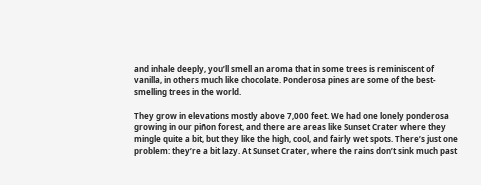and inhale deeply, you’ll smell an aroma that in some trees is reminiscent of vanilla, in others much like chocolate. Ponderosa pines are some of the best-smelling trees in the world.

They grow in elevations mostly above 7,000 feet. We had one lonely ponderosa growing in our piñon forest, and there are areas like Sunset Crater where they mingle quite a bit, but they like the high, cool, and fairly wet spots. There’s just one problem: they’re a bit lazy. At Sunset Crater, where the rains don’t sink much past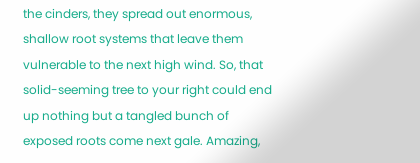the cinders, they spread out enormous, shallow root systems that leave them vulnerable to the next high wind. So, that solid-seeming tree to your right could end up nothing but a tangled bunch of exposed roots come next gale. Amazing,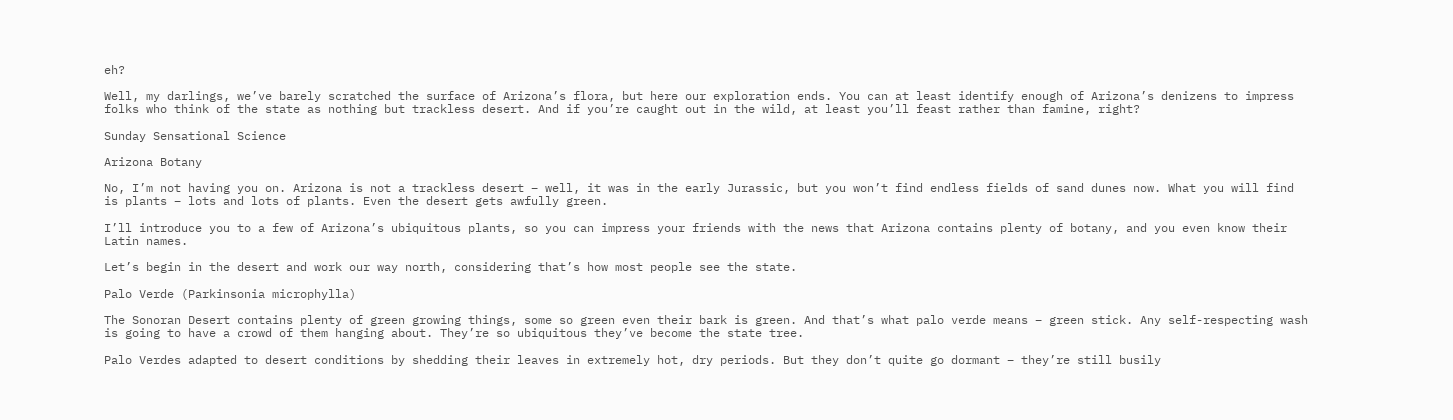eh?

Well, my darlings, we’ve barely scratched the surface of Arizona’s flora, but here our exploration ends. You can at least identify enough of Arizona’s denizens to impress folks who think of the state as nothing but trackless desert. And if you’re caught out in the wild, at least you’ll feast rather than famine, right?

Sunday Sensational Science

Arizona Botany

No, I’m not having you on. Arizona is not a trackless desert – well, it was in the early Jurassic, but you won’t find endless fields of sand dunes now. What you will find is plants – lots and lots of plants. Even the desert gets awfully green.

I’ll introduce you to a few of Arizona’s ubiquitous plants, so you can impress your friends with the news that Arizona contains plenty of botany, and you even know their Latin names.

Let’s begin in the desert and work our way north, considering that’s how most people see the state.

Palo Verde (Parkinsonia microphylla)

The Sonoran Desert contains plenty of green growing things, some so green even their bark is green. And that’s what palo verde means – green stick. Any self-respecting wash is going to have a crowd of them hanging about. They’re so ubiquitous they’ve become the state tree.

Palo Verdes adapted to desert conditions by shedding their leaves in extremely hot, dry periods. But they don’t quite go dormant – they’re still busily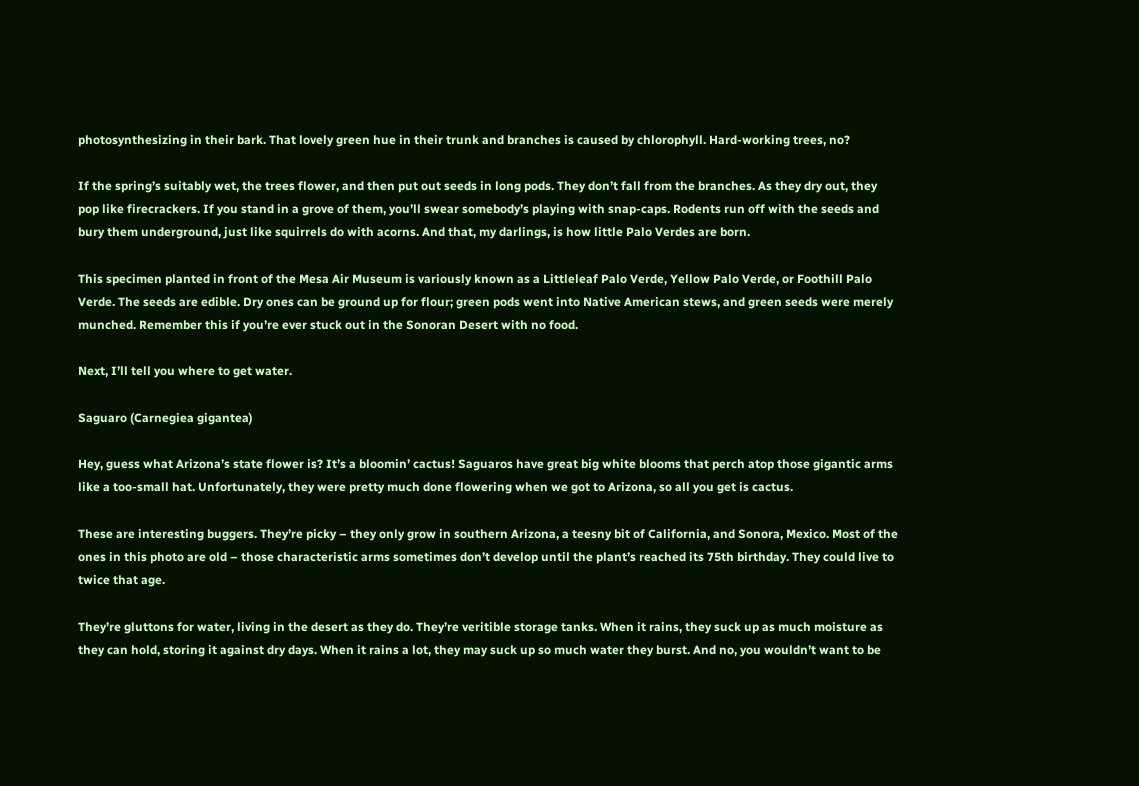photosynthesizing in their bark. That lovely green hue in their trunk and branches is caused by chlorophyll. Hard-working trees, no?

If the spring’s suitably wet, the trees flower, and then put out seeds in long pods. They don’t fall from the branches. As they dry out, they pop like firecrackers. If you stand in a grove of them, you’ll swear somebody’s playing with snap-caps. Rodents run off with the seeds and bury them underground, just like squirrels do with acorns. And that, my darlings, is how little Palo Verdes are born.

This specimen planted in front of the Mesa Air Museum is variously known as a Littleleaf Palo Verde, Yellow Palo Verde, or Foothill Palo Verde. The seeds are edible. Dry ones can be ground up for flour; green pods went into Native American stews, and green seeds were merely munched. Remember this if you’re ever stuck out in the Sonoran Desert with no food.

Next, I’ll tell you where to get water.

Saguaro (Carnegiea gigantea)

Hey, guess what Arizona’s state flower is? It’s a bloomin’ cactus! Saguaros have great big white blooms that perch atop those gigantic arms like a too-small hat. Unfortunately, they were pretty much done flowering when we got to Arizona, so all you get is cactus.

These are interesting buggers. They’re picky – they only grow in southern Arizona, a teesny bit of California, and Sonora, Mexico. Most of the ones in this photo are old – those characteristic arms sometimes don’t develop until the plant’s reached its 75th birthday. They could live to twice that age.

They’re gluttons for water, living in the desert as they do. They’re veritible storage tanks. When it rains, they suck up as much moisture as they can hold, storing it against dry days. When it rains a lot, they may suck up so much water they burst. And no, you wouldn’t want to be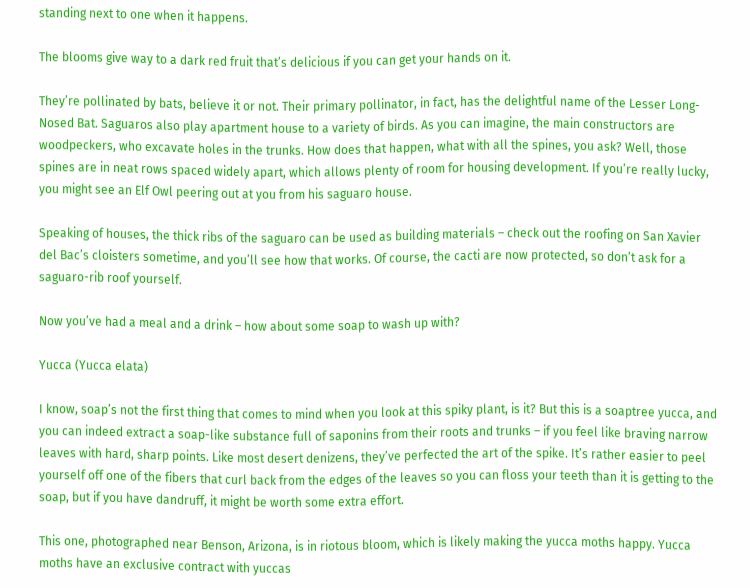standing next to one when it happens.

The blooms give way to a dark red fruit that’s delicious if you can get your hands on it.

They’re pollinated by bats, believe it or not. Their primary pollinator, in fact, has the delightful name of the Lesser Long-Nosed Bat. Saguaros also play apartment house to a variety of birds. As you can imagine, the main constructors are woodpeckers, who excavate holes in the trunks. How does that happen, what with all the spines, you ask? Well, those spines are in neat rows spaced widely apart, which allows plenty of room for housing development. If you’re really lucky, you might see an Elf Owl peering out at you from his saguaro house.

Speaking of houses, the thick ribs of the saguaro can be used as building materials – check out the roofing on San Xavier del Bac’s cloisters sometime, and you’ll see how that works. Of course, the cacti are now protected, so don’t ask for a saguaro-rib roof yourself.

Now you’ve had a meal and a drink – how about some soap to wash up with?

Yucca (Yucca elata)

I know, soap’s not the first thing that comes to mind when you look at this spiky plant, is it? But this is a soaptree yucca, and you can indeed extract a soap-like substance full of saponins from their roots and trunks – if you feel like braving narrow leaves with hard, sharp points. Like most desert denizens, they’ve perfected the art of the spike. It’s rather easier to peel yourself off one of the fibers that curl back from the edges of the leaves so you can floss your teeth than it is getting to the soap, but if you have dandruff, it might be worth some extra effort.

This one, photographed near Benson, Arizona, is in riotous bloom, which is likely making the yucca moths happy. Yucca moths have an exclusive contract with yuccas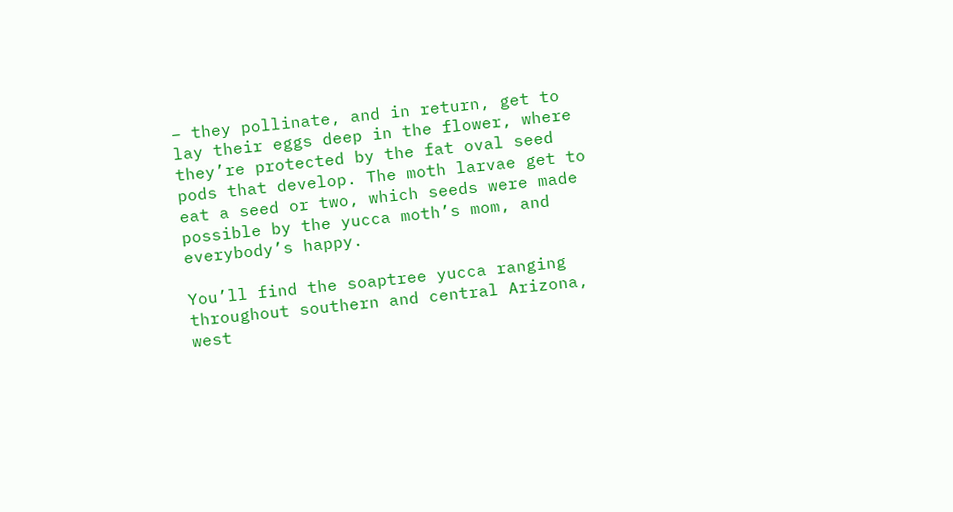– they pollinate, and in return, get to lay their eggs deep in the flower, where they’re protected by the fat oval seed pods that develop. The moth larvae get to eat a seed or two, which seeds were made possible by the yucca moth’s mom, and everybody’s happy.

You’ll find the soaptree yucca ranging throughout southern and central Arizona, west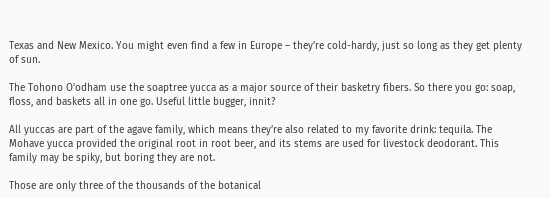Texas and New Mexico. You might even find a few in Europe – they’re cold-hardy, just so long as they get plenty of sun.

The Tohono O’odham use the soaptree yucca as a major source of their basketry fibers. So there you go: soap, floss, and baskets all in one go. Useful little bugger, innit?

All yuccas are part of the agave family, which means they’re also related to my favorite drink: tequila. The Mohave yucca provided the original root in root beer, and its stems are used for livestock deodorant. This family may be spiky, but boring they are not.

Those are only three of the thousands of the botanical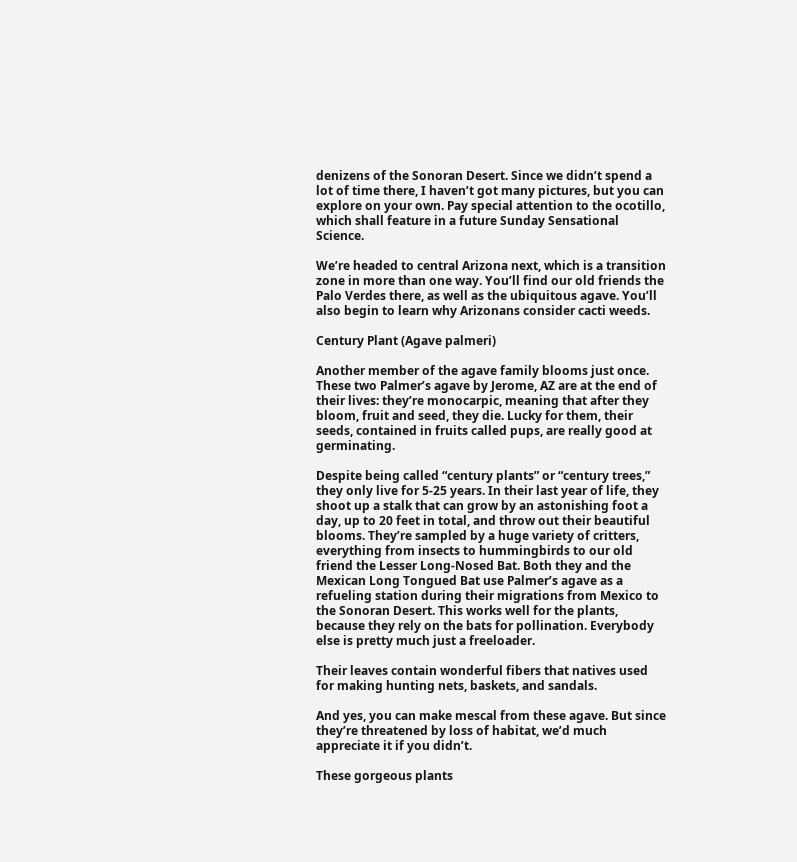denizens of the Sonoran Desert. Since we didn’t spend a lot of time there, I haven’t got many pictures, but you can explore on your own. Pay special attention to the ocotillo, which shall feature in a future Sunday Sensational Science.

We’re headed to central Arizona next, which is a transition zone in more than one way. You’ll find our old friends the Palo Verdes there, as well as the ubiquitous agave. You’ll also begin to learn why Arizonans consider cacti weeds.

Century Plant (Agave palmeri)

Another member of the agave family blooms just once. These two Palmer’s agave by Jerome, AZ are at the end of their lives: they’re monocarpic, meaning that after they bloom, fruit and seed, they die. Lucky for them, their seeds, contained in fruits called pups, are really good at germinating.

Despite being called “century plants” or “century trees,” they only live for 5-25 years. In their last year of life, they shoot up a stalk that can grow by an astonishing foot a day, up to 20 feet in total, and throw out their beautiful blooms. They’re sampled by a huge variety of critters, everything from insects to hummingbirds to our old friend the Lesser Long-Nosed Bat. Both they and the Mexican Long Tongued Bat use Palmer’s agave as a refueling station during their migrations from Mexico to the Sonoran Desert. This works well for the plants, because they rely on the bats for pollination. Everybody else is pretty much just a freeloader.

Their leaves contain wonderful fibers that natives used for making hunting nets, baskets, and sandals.

And yes, you can make mescal from these agave. But since they’re threatened by loss of habitat, we’d much appreciate it if you didn’t.

These gorgeous plants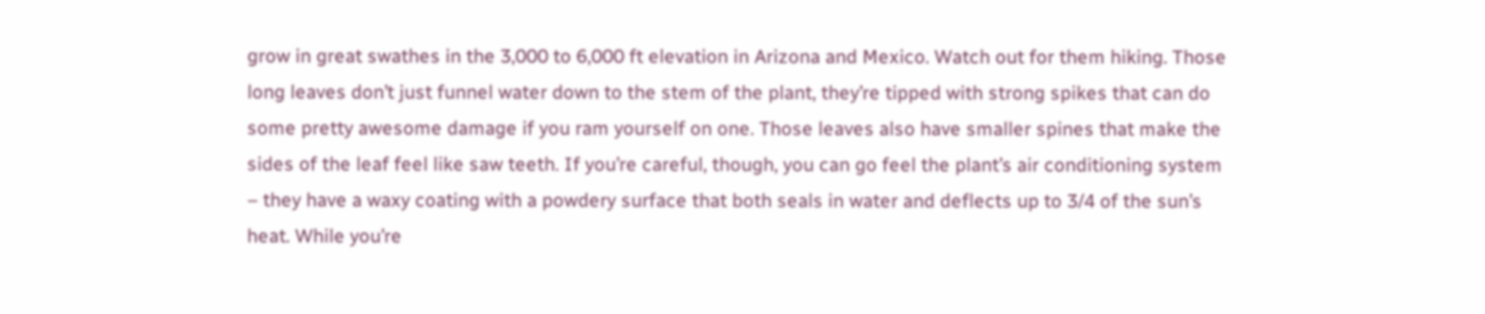grow in great swathes in the 3,000 to 6,000 ft elevation in Arizona and Mexico. Watch out for them hiking. Those long leaves don’t just funnel water down to the stem of the plant, they’re tipped with strong spikes that can do some pretty awesome damage if you ram yourself on one. Those leaves also have smaller spines that make the sides of the leaf feel like saw teeth. If you’re careful, though, you can go feel the plant’s air conditioning system – they have a waxy coating with a powdery surface that both seals in water and deflects up to 3/4 of the sun’s heat. While you’re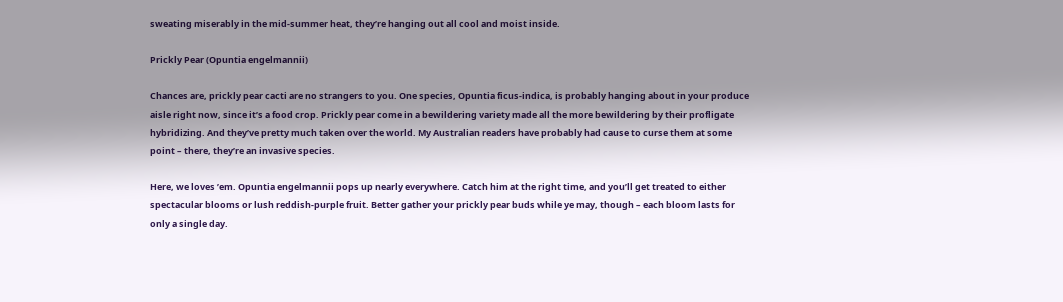sweating miserably in the mid-summer heat, they’re hanging out all cool and moist inside.

Prickly Pear (Opuntia engelmannii)

Chances are, prickly pear cacti are no strangers to you. One species, Opuntia ficus-indica, is probably hanging about in your produce aisle right now, since it’s a food crop. Prickly pear come in a bewildering variety made all the more bewildering by their profligate hybridizing. And they’ve pretty much taken over the world. My Australian readers have probably had cause to curse them at some point – there, they’re an invasive species.

Here, we loves ’em. Opuntia engelmannii pops up nearly everywhere. Catch him at the right time, and you’ll get treated to either spectacular blooms or lush reddish-purple fruit. Better gather your prickly pear buds while ye may, though – each bloom lasts for only a single day.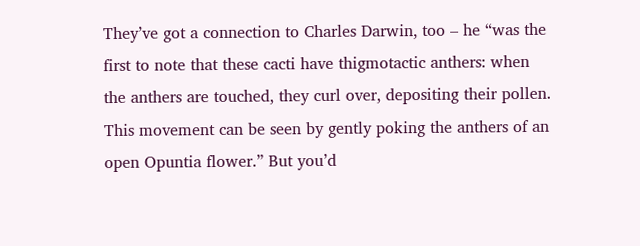They’ve got a connection to Charles Darwin, too – he “was the first to note that these cacti have thigmotactic anthers: when the anthers are touched, they curl over, depositing their pollen. This movement can be seen by gently poking the anthers of an open Opuntia flower.” But you’d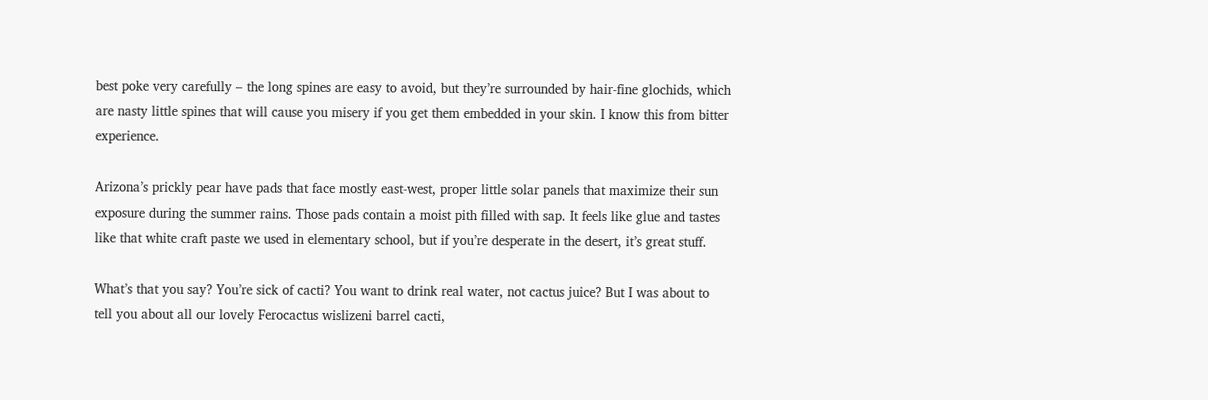best poke very carefully – the long spines are easy to avoid, but they’re surrounded by hair-fine glochids, which are nasty little spines that will cause you misery if you get them embedded in your skin. I know this from bitter experience.

Arizona’s prickly pear have pads that face mostly east-west, proper little solar panels that maximize their sun exposure during the summer rains. Those pads contain a moist pith filled with sap. It feels like glue and tastes like that white craft paste we used in elementary school, but if you’re desperate in the desert, it’s great stuff.

What’s that you say? You’re sick of cacti? You want to drink real water, not cactus juice? But I was about to tell you about all our lovely Ferocactus wislizeni barrel cacti,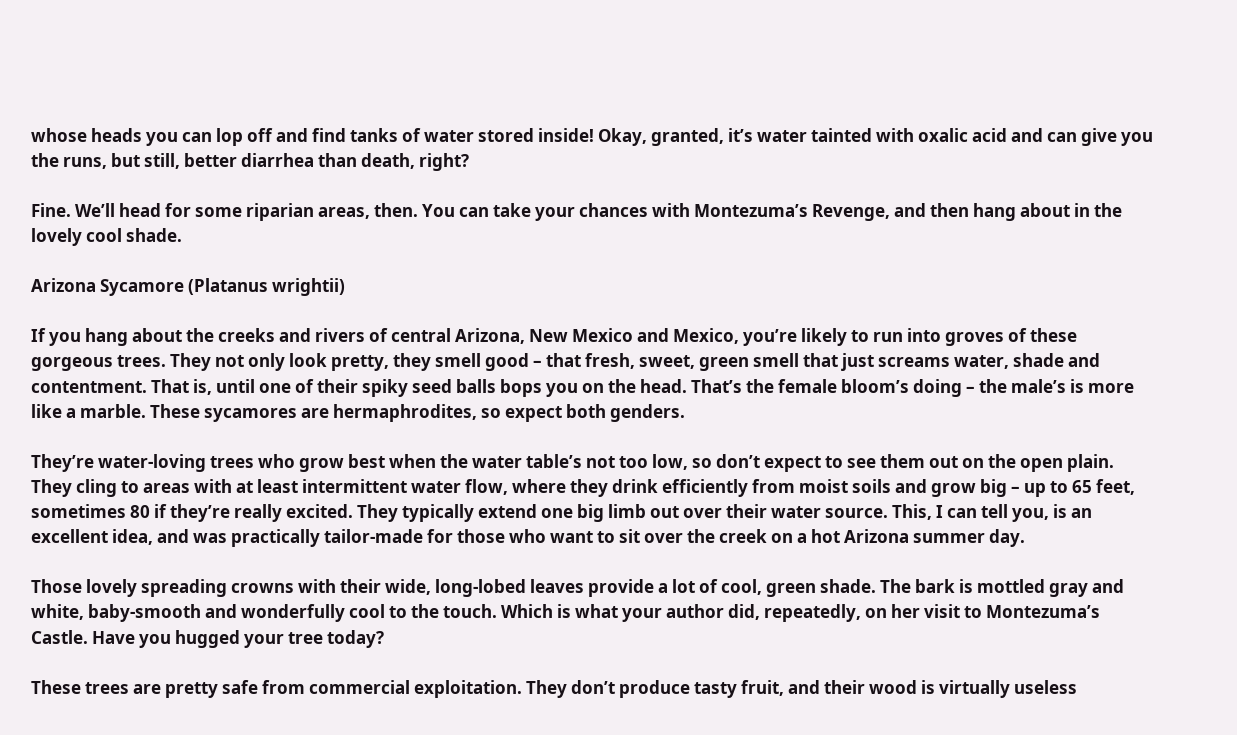whose heads you can lop off and find tanks of water stored inside! Okay, granted, it’s water tainted with oxalic acid and can give you the runs, but still, better diarrhea than death, right?

Fine. We’ll head for some riparian areas, then. You can take your chances with Montezuma’s Revenge, and then hang about in the lovely cool shade.

Arizona Sycamore (Platanus wrightii)

If you hang about the creeks and rivers of central Arizona, New Mexico and Mexico, you’re likely to run into groves of these gorgeous trees. They not only look pretty, they smell good – that fresh, sweet, green smell that just screams water, shade and contentment. That is, until one of their spiky seed balls bops you on the head. That’s the female bloom’s doing – the male’s is more like a marble. These sycamores are hermaphrodites, so expect both genders.

They’re water-loving trees who grow best when the water table’s not too low, so don’t expect to see them out on the open plain. They cling to areas with at least intermittent water flow, where they drink efficiently from moist soils and grow big – up to 65 feet, sometimes 80 if they’re really excited. They typically extend one big limb out over their water source. This, I can tell you, is an excellent idea, and was practically tailor-made for those who want to sit over the creek on a hot Arizona summer day.

Those lovely spreading crowns with their wide, long-lobed leaves provide a lot of cool, green shade. The bark is mottled gray and white, baby-smooth and wonderfully cool to the touch. Which is what your author did, repeatedly, on her visit to Montezuma’s Castle. Have you hugged your tree today?

These trees are pretty safe from commercial exploitation. They don’t produce tasty fruit, and their wood is virtually useless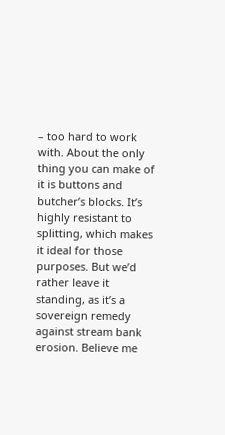– too hard to work with. About the only thing you can make of it is buttons and butcher’s blocks. It’s highly resistant to splitting, which makes it ideal for those purposes. But we’d rather leave it standing, as it’s a sovereign remedy against stream bank erosion. Believe me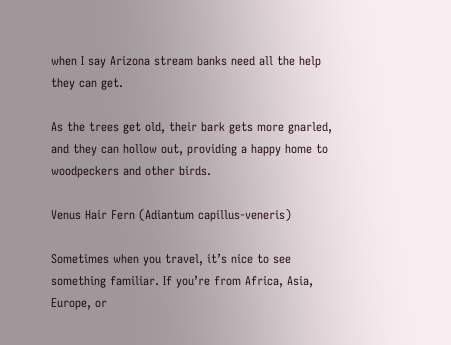when I say Arizona stream banks need all the help they can get.

As the trees get old, their bark gets more gnarled, and they can hollow out, providing a happy home to woodpeckers and other birds.

Venus Hair Fern (Adiantum capillus-veneris)

Sometimes when you travel, it’s nice to see something familiar. If you’re from Africa, Asia, Europe, or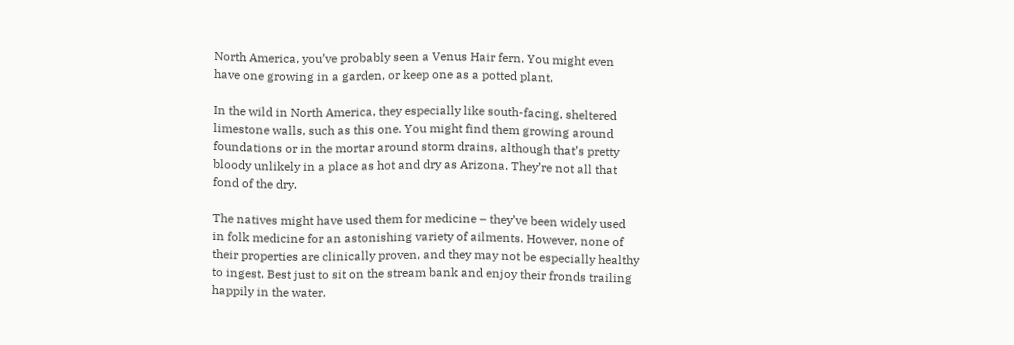North America, you’ve probably seen a Venus Hair fern. You might even have one growing in a garden, or keep one as a potted plant.

In the wild in North America, they especially like south-facing, sheltered limestone walls, such as this one. You might find them growing around foundations or in the mortar around storm drains, although that’s pretty bloody unlikely in a place as hot and dry as Arizona. They’re not all that fond of the dry.

The natives might have used them for medicine – they’ve been widely used in folk medicine for an astonishing variety of ailments. However, none of their properties are clinically proven, and they may not be especially healthy to ingest. Best just to sit on the stream bank and enjoy their fronds trailing happily in the water.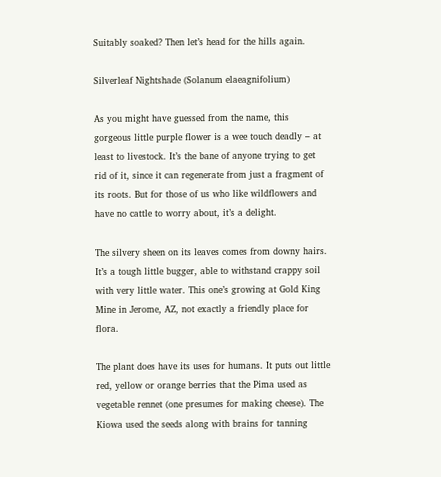Suitably soaked? Then let’s head for the hills again.

Silverleaf Nightshade (Solanum elaeagnifolium)

As you might have guessed from the name, this gorgeous little purple flower is a wee touch deadly – at least to livestock. It’s the bane of anyone trying to get rid of it, since it can regenerate from just a fragment of its roots. But for those of us who like wildflowers and have no cattle to worry about, it’s a delight.

The silvery sheen on its leaves comes from downy hairs. It’s a tough little bugger, able to withstand crappy soil with very little water. This one’s growing at Gold King Mine in Jerome, AZ, not exactly a friendly place for flora.

The plant does have its uses for humans. It puts out little red, yellow or orange berries that the Pima used as vegetable rennet (one presumes for making cheese). The Kiowa used the seeds along with brains for tanning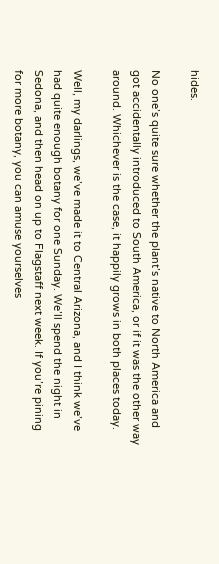hides.

No one’s quite sure whether the plant’s native to North America and got accidentally introduced to South America, or if it was the other way around. Whichever is the case, it happily grows in both places today.

Well, my darlings, we’ve made it to Central Arizona, and I think we’ve had quite enough botany for one Sunday. We’ll spend the night in Sedona, and then head on up to Flagstaff next week. If you’re pining for more botany, you can amuse yourselves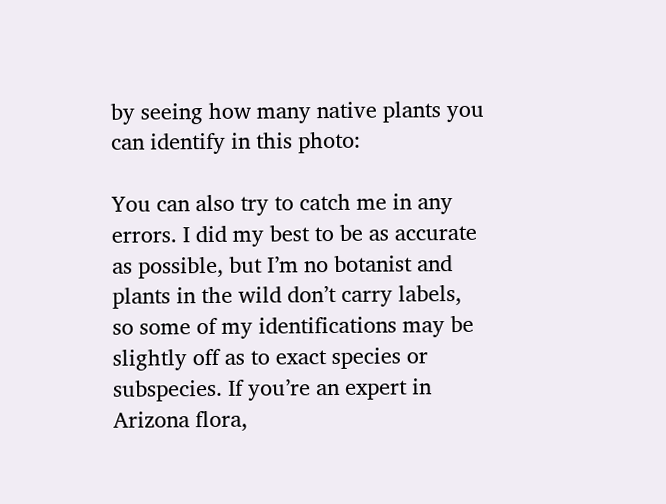by seeing how many native plants you can identify in this photo:

You can also try to catch me in any errors. I did my best to be as accurate as possible, but I’m no botanist and plants in the wild don’t carry labels, so some of my identifications may be slightly off as to exact species or subspecies. If you’re an expert in Arizona flora,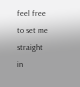feel free to set me straight in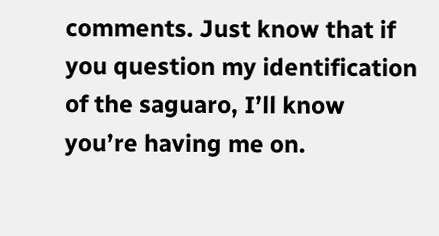comments. Just know that if you question my identification of the saguaro, I’ll know you’re having me on.